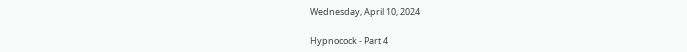Wednesday, April 10, 2024

Hypnocock - Part 4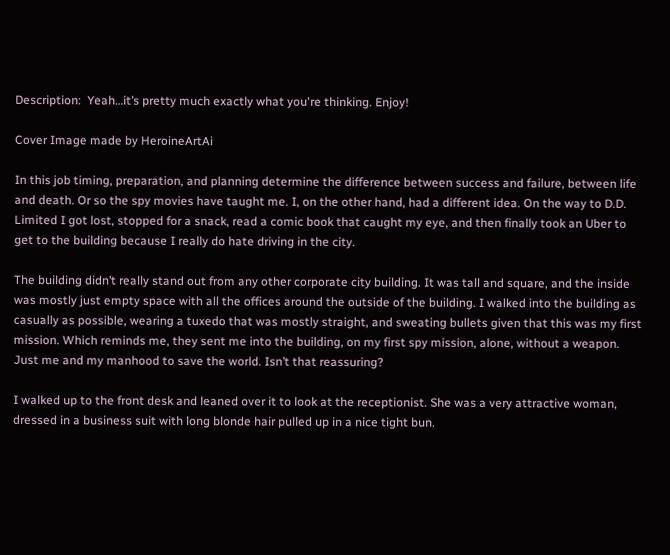Description:  Yeah…it’s pretty much exactly what you're thinking. Enjoy!

Cover Image made by HeroineArtAi

In this job timing, preparation, and planning determine the difference between success and failure, between life and death. Or so the spy movies have taught me. I, on the other hand, had a different idea. On the way to D.D. Limited I got lost, stopped for a snack, read a comic book that caught my eye, and then finally took an Uber to get to the building because I really do hate driving in the city.

The building didn’t really stand out from any other corporate city building. It was tall and square, and the inside was mostly just empty space with all the offices around the outside of the building. I walked into the building as casually as possible, wearing a tuxedo that was mostly straight, and sweating bullets given that this was my first mission. Which reminds me, they sent me into the building, on my first spy mission, alone, without a weapon. Just me and my manhood to save the world. Isn’t that reassuring?

I walked up to the front desk and leaned over it to look at the receptionist. She was a very attractive woman, dressed in a business suit with long blonde hair pulled up in a nice tight bun.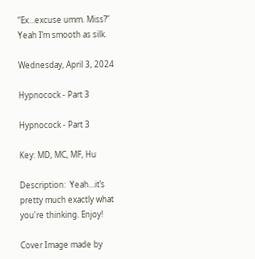“Ex…excuse umm. Miss?” Yeah I’m smooth as silk.

Wednesday, April 3, 2024

Hypnocock - Part 3

Hypnocock - Part 3

Key: MD, MC, MF, Hu

Description:  Yeah…it’s pretty much exactly what you're thinking. Enjoy!

Cover Image made by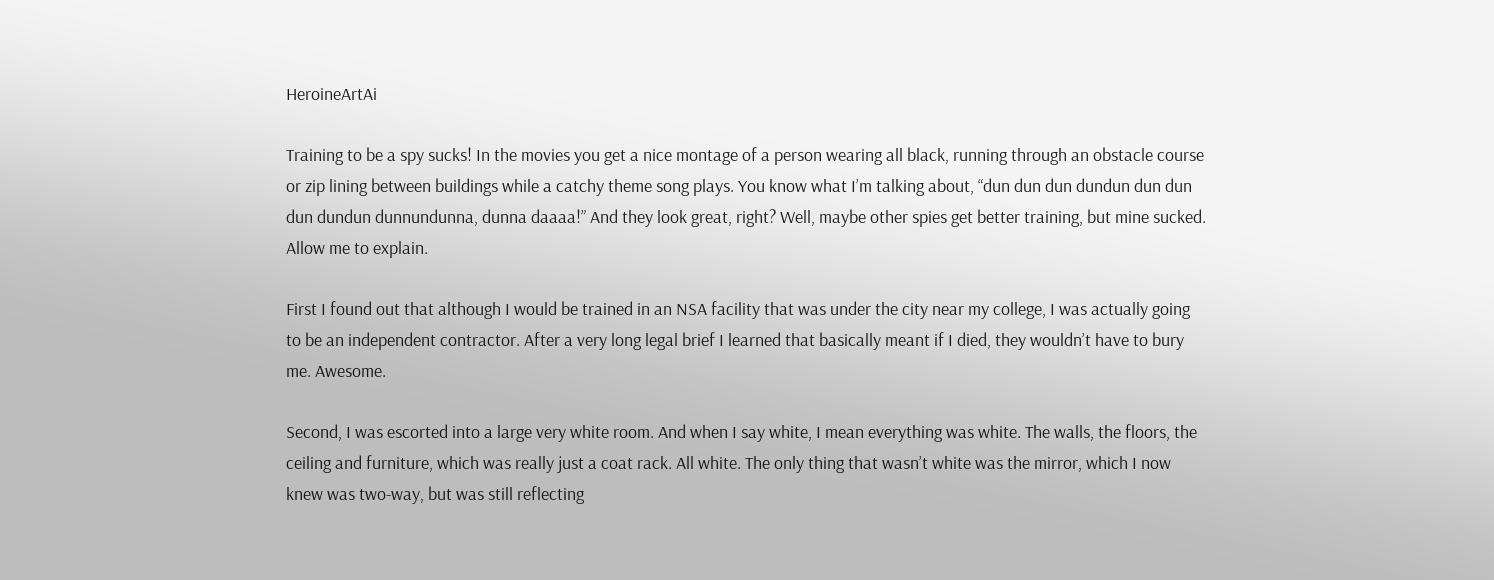HeroineArtAi

Training to be a spy sucks! In the movies you get a nice montage of a person wearing all black, running through an obstacle course or zip lining between buildings while a catchy theme song plays. You know what I’m talking about, “dun dun dun dundun dun dun dun dundun dunnundunna, dunna daaaa!” And they look great, right? Well, maybe other spies get better training, but mine sucked. Allow me to explain.

First I found out that although I would be trained in an NSA facility that was under the city near my college, I was actually going to be an independent contractor. After a very long legal brief I learned that basically meant if I died, they wouldn’t have to bury me. Awesome.

Second, I was escorted into a large very white room. And when I say white, I mean everything was white. The walls, the floors, the ceiling and furniture, which was really just a coat rack. All white. The only thing that wasn’t white was the mirror, which I now knew was two-way, but was still reflecting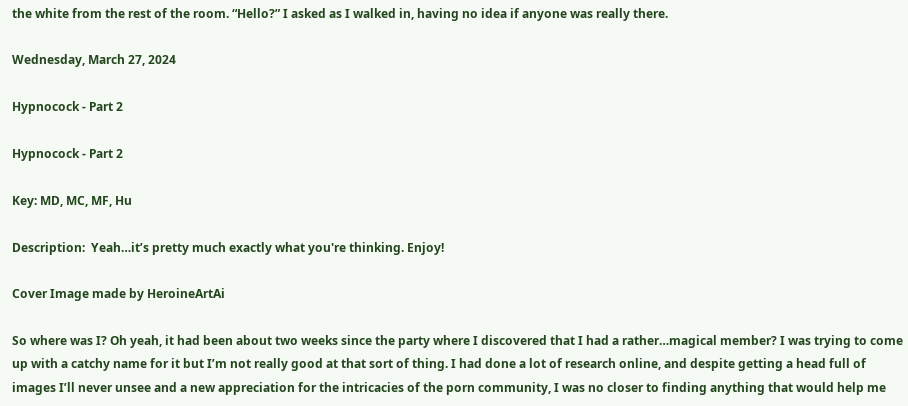the white from the rest of the room. “Hello?” I asked as I walked in, having no idea if anyone was really there.

Wednesday, March 27, 2024

Hypnocock - Part 2

Hypnocock - Part 2

Key: MD, MC, MF, Hu

Description:  Yeah…it’s pretty much exactly what you're thinking. Enjoy!

Cover Image made by HeroineArtAi

So where was I? Oh yeah, it had been about two weeks since the party where I discovered that I had a rather…magical member? I was trying to come up with a catchy name for it but I’m not really good at that sort of thing. I had done a lot of research online, and despite getting a head full of images I’ll never unsee and a new appreciation for the intricacies of the porn community, I was no closer to finding anything that would help me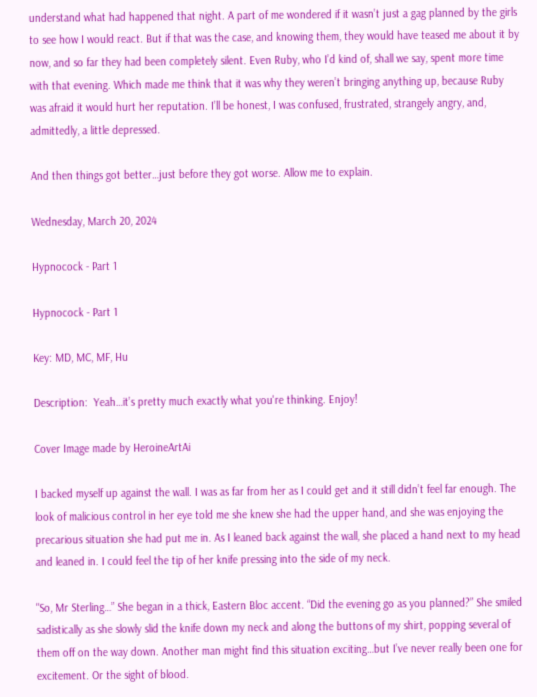understand what had happened that night. A part of me wondered if it wasn’t just a gag planned by the girls to see how I would react. But if that was the case, and knowing them, they would have teased me about it by now, and so far they had been completely silent. Even Ruby, who I’d kind of, shall we say, spent more time with that evening. Which made me think that it was why they weren’t bringing anything up, because Ruby was afraid it would hurt her reputation. I’ll be honest, I was confused, frustrated, strangely angry, and, admittedly, a little depressed.

And then things got better…just before they got worse. Allow me to explain.

Wednesday, March 20, 2024

Hypnocock - Part 1

Hypnocock - Part 1

Key: MD, MC, MF, Hu

Description:  Yeah…it’s pretty much exactly what you're thinking. Enjoy!

Cover Image made by HeroineArtAi

I backed myself up against the wall. I was as far from her as I could get and it still didn’t feel far enough. The look of malicious control in her eye told me she knew she had the upper hand, and she was enjoying the precarious situation she had put me in. As I leaned back against the wall, she placed a hand next to my head and leaned in. I could feel the tip of her knife pressing into the side of my neck.

"So, Mr Sterling…” She began in a thick, Eastern Bloc accent. “Did the evening go as you planned?” She smiled sadistically as she slowly slid the knife down my neck and along the buttons of my shirt, popping several of them off on the way down. Another man might find this situation exciting…but I’ve never really been one for excitement. Or the sight of blood.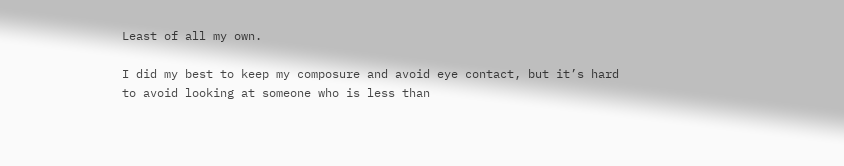Least of all my own.

I did my best to keep my composure and avoid eye contact, but it’s hard to avoid looking at someone who is less than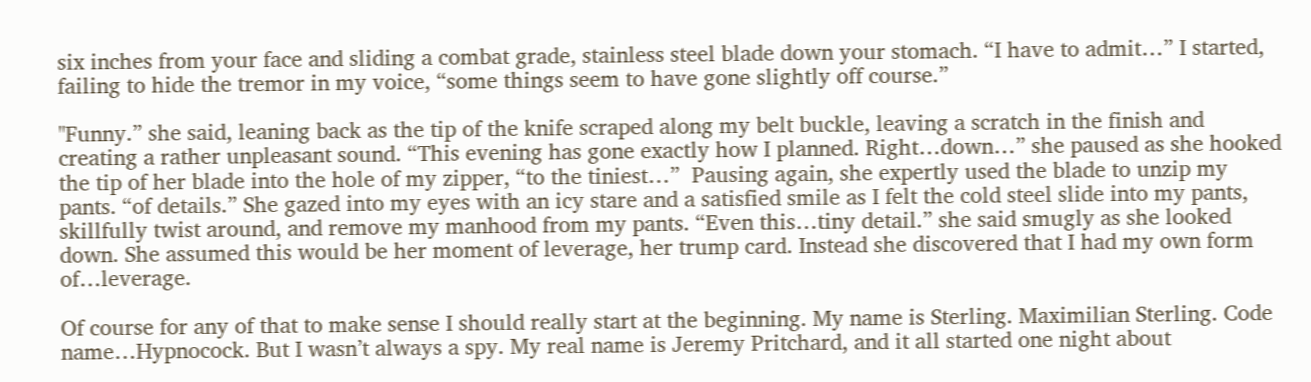six inches from your face and sliding a combat grade, stainless steel blade down your stomach. “I have to admit…” I started, failing to hide the tremor in my voice, “some things seem to have gone slightly off course.”

"Funny.” she said, leaning back as the tip of the knife scraped along my belt buckle, leaving a scratch in the finish and creating a rather unpleasant sound. “This evening has gone exactly how I planned. Right…down…” she paused as she hooked the tip of her blade into the hole of my zipper, “to the tiniest…”  Pausing again, she expertly used the blade to unzip my pants. “of details.” She gazed into my eyes with an icy stare and a satisfied smile as I felt the cold steel slide into my pants, skillfully twist around, and remove my manhood from my pants. “Even this…tiny detail.” she said smugly as she looked down. She assumed this would be her moment of leverage, her trump card. Instead she discovered that I had my own form of…leverage.

Of course for any of that to make sense I should really start at the beginning. My name is Sterling. Maximilian Sterling. Code name…Hypnocock. But I wasn’t always a spy. My real name is Jeremy Pritchard, and it all started one night about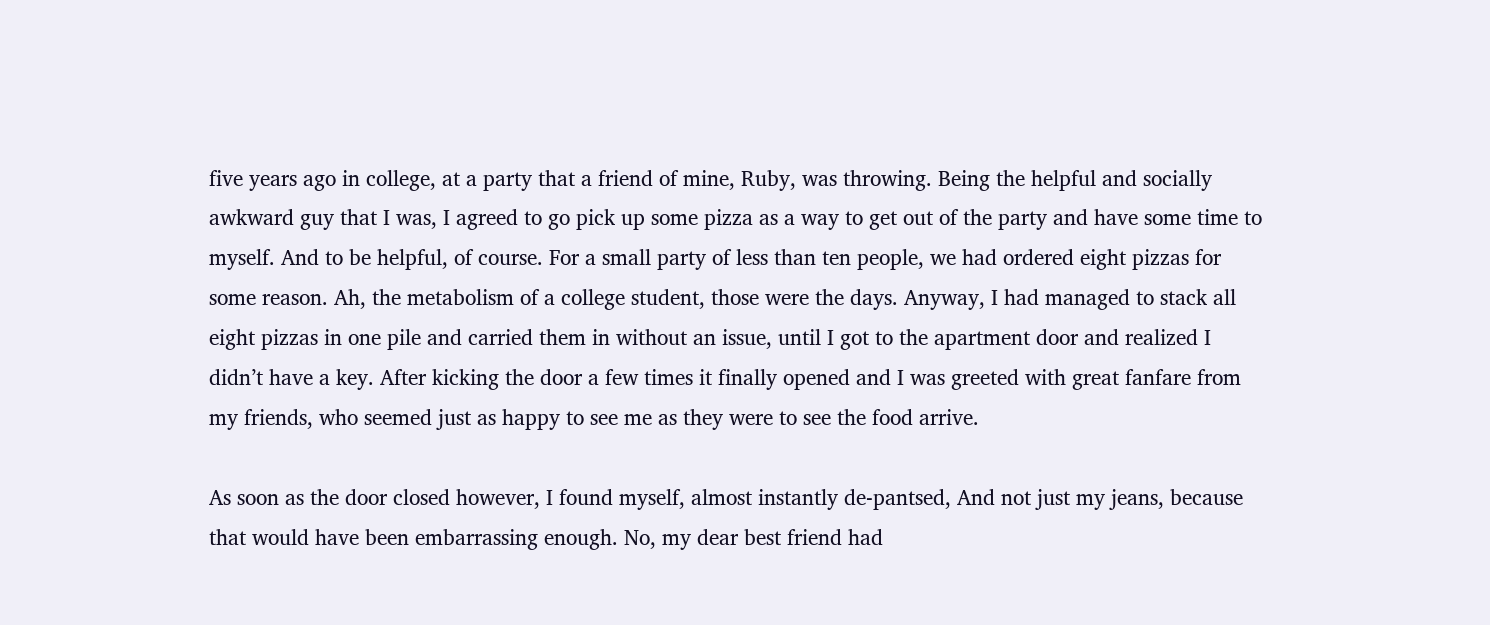five years ago in college, at a party that a friend of mine, Ruby, was throwing. Being the helpful and socially awkward guy that I was, I agreed to go pick up some pizza as a way to get out of the party and have some time to myself. And to be helpful, of course. For a small party of less than ten people, we had ordered eight pizzas for some reason. Ah, the metabolism of a college student, those were the days. Anyway, I had managed to stack all eight pizzas in one pile and carried them in without an issue, until I got to the apartment door and realized I didn’t have a key. After kicking the door a few times it finally opened and I was greeted with great fanfare from my friends, who seemed just as happy to see me as they were to see the food arrive.

As soon as the door closed however, I found myself, almost instantly de-pantsed, And not just my jeans, because that would have been embarrassing enough. No, my dear best friend had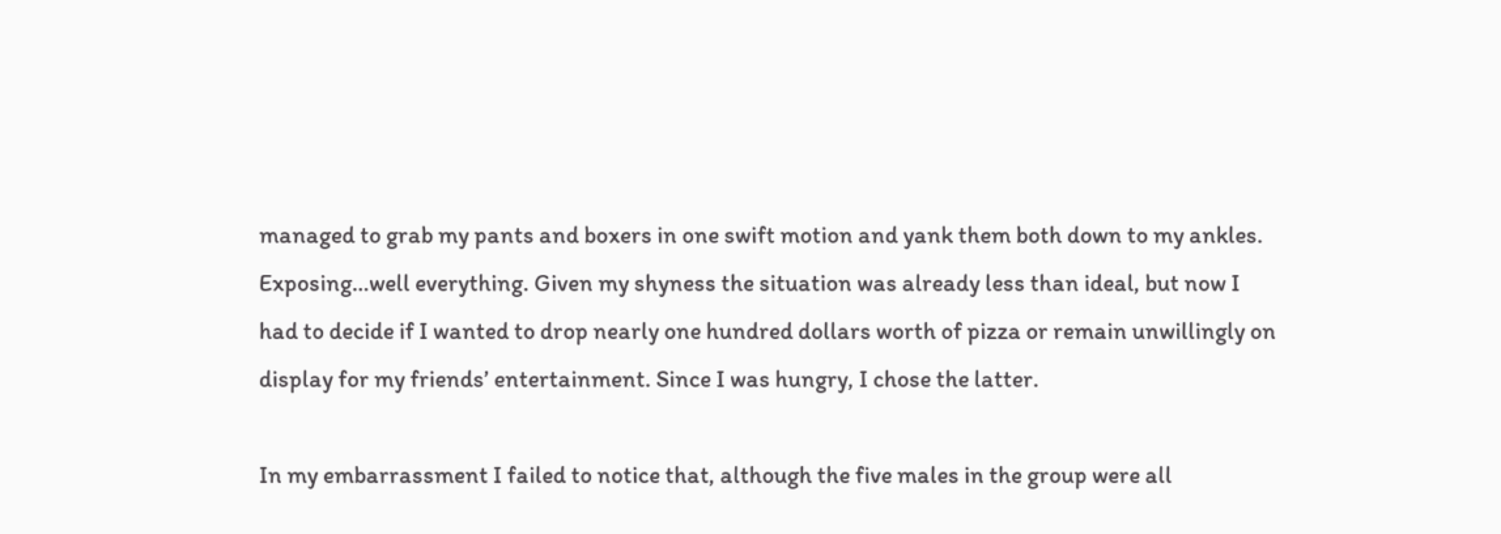managed to grab my pants and boxers in one swift motion and yank them both down to my ankles. Exposing…well everything. Given my shyness the situation was already less than ideal, but now I had to decide if I wanted to drop nearly one hundred dollars worth of pizza or remain unwillingly on display for my friends’ entertainment. Since I was hungry, I chose the latter.

In my embarrassment I failed to notice that, although the five males in the group were all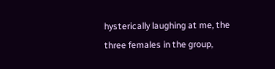hysterically laughing at me, the three females in the group,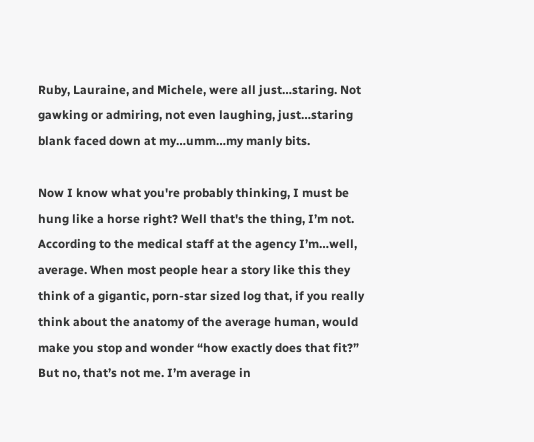Ruby, Lauraine, and Michele, were all just…staring. Not gawking or admiring, not even laughing, just…staring blank faced down at my…umm…my manly bits.

Now I know what you're probably thinking, I must be hung like a horse right? Well that's the thing, I’m not. According to the medical staff at the agency I’m…well, average. When most people hear a story like this they think of a gigantic, porn-star sized log that, if you really think about the anatomy of the average human, would make you stop and wonder “how exactly does that fit?” But no, that’s not me. I’m average in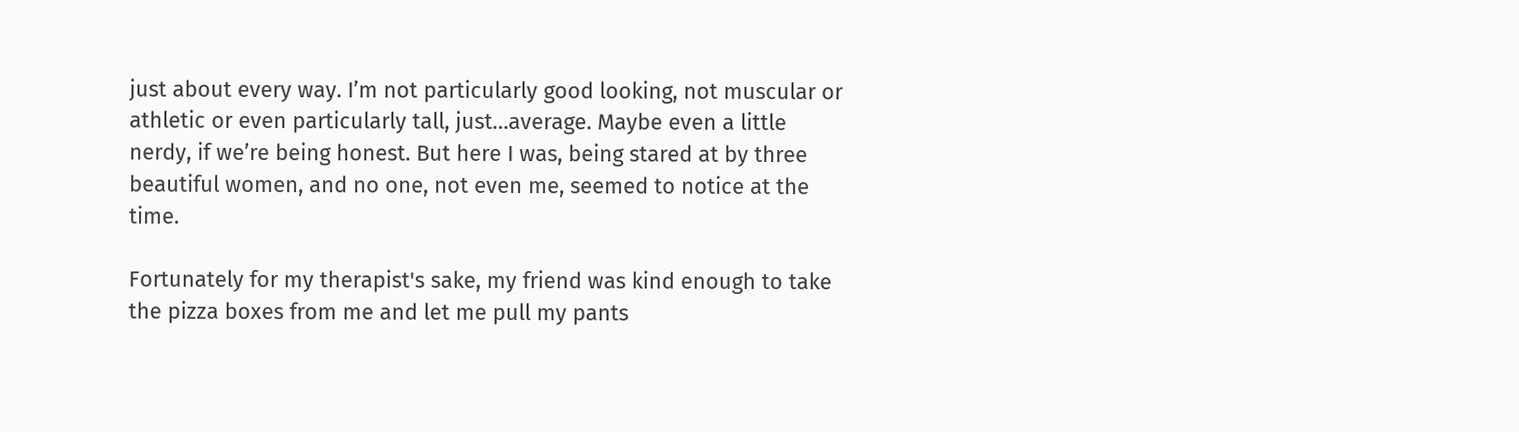just about every way. I’m not particularly good looking, not muscular or athletic or even particularly tall, just…average. Maybe even a little nerdy, if we’re being honest. But here I was, being stared at by three beautiful women, and no one, not even me, seemed to notice at the time.

Fortunately for my therapist's sake, my friend was kind enough to take the pizza boxes from me and let me pull my pants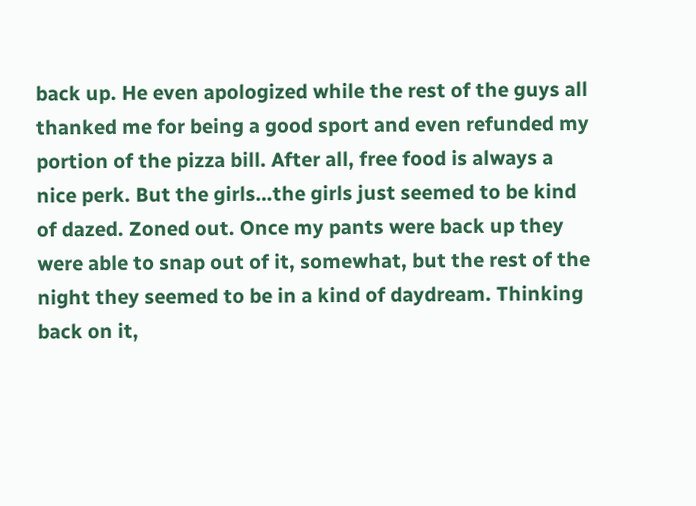back up. He even apologized while the rest of the guys all thanked me for being a good sport and even refunded my portion of the pizza bill. After all, free food is always a nice perk. But the girls…the girls just seemed to be kind of dazed. Zoned out. Once my pants were back up they were able to snap out of it, somewhat, but the rest of the night they seemed to be in a kind of daydream. Thinking back on it,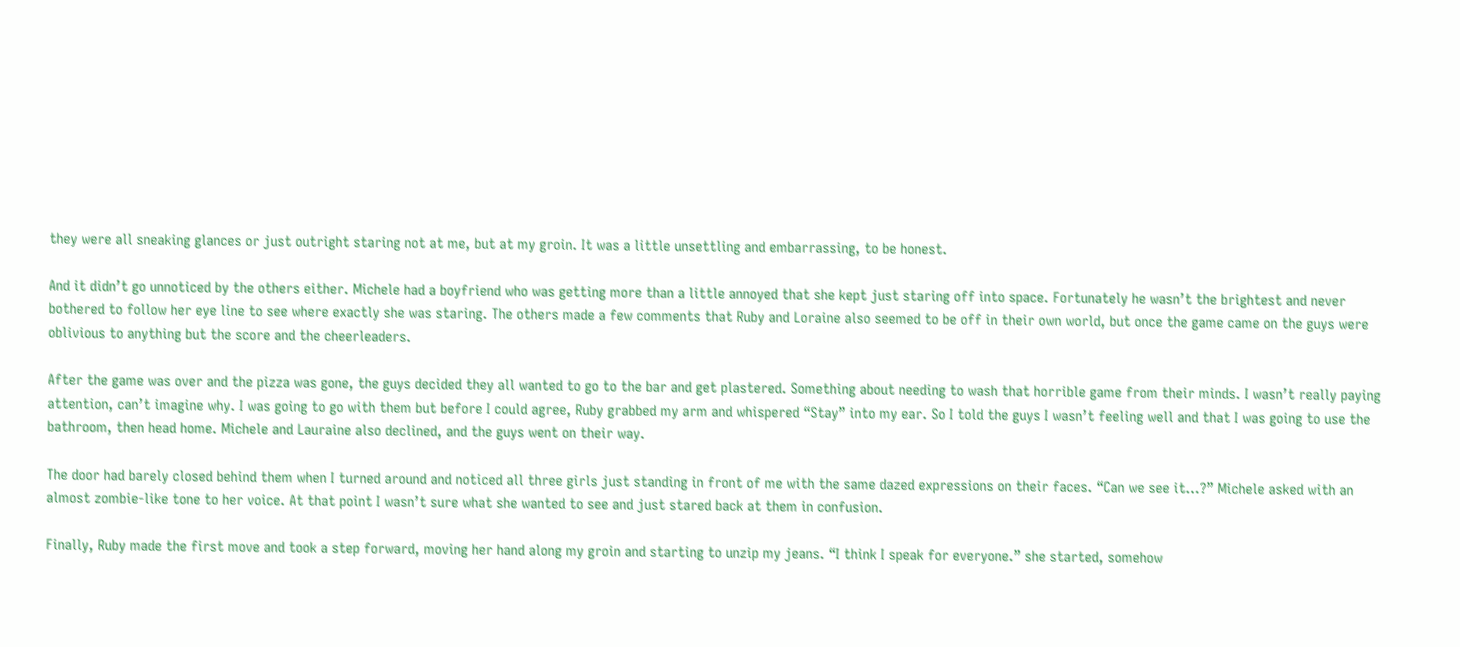they were all sneaking glances or just outright staring not at me, but at my groin. It was a little unsettling and embarrassing, to be honest.

And it didn’t go unnoticed by the others either. Michele had a boyfriend who was getting more than a little annoyed that she kept just staring off into space. Fortunately he wasn’t the brightest and never bothered to follow her eye line to see where exactly she was staring. The others made a few comments that Ruby and Loraine also seemed to be off in their own world, but once the game came on the guys were oblivious to anything but the score and the cheerleaders.

After the game was over and the pizza was gone, the guys decided they all wanted to go to the bar and get plastered. Something about needing to wash that horrible game from their minds. I wasn’t really paying attention, can’t imagine why. I was going to go with them but before I could agree, Ruby grabbed my arm and whispered “Stay” into my ear. So I told the guys I wasn’t feeling well and that I was going to use the bathroom, then head home. Michele and Lauraine also declined, and the guys went on their way.

The door had barely closed behind them when I turned around and noticed all three girls just standing in front of me with the same dazed expressions on their faces. “Can we see it…?” Michele asked with an almost zombie-like tone to her voice. At that point I wasn’t sure what she wanted to see and just stared back at them in confusion.

Finally, Ruby made the first move and took a step forward, moving her hand along my groin and starting to unzip my jeans. “I think I speak for everyone.” she started, somehow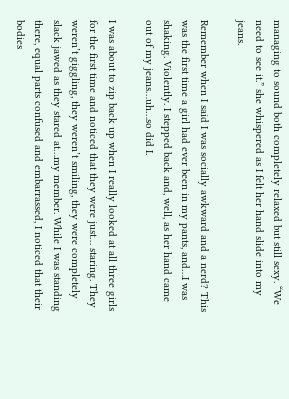managing to sound both completely relaxed but still sexy. “We need to see it.” she whispered as I felt her hand slide into my jeans.

Remember when I said I was socially awkward and a nerd? This was the first time a girl had ever been in my pants, and…I was shaking. Violently. I stepped back and, well, as her hand came out of my jeans…uh…so did I.

I was about to zip back up when I really looked at all three girls for the first time and noticed that they were just… staring. They weren’t giggling, they weren’t smiling, they were completely slack jawed as they stared at…my member. While I was standing there, equal parts confused and embarrassed, I noticed that their bodies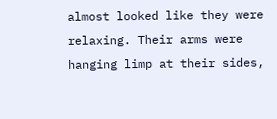almost looked like they were relaxing. Their arms were hanging limp at their sides,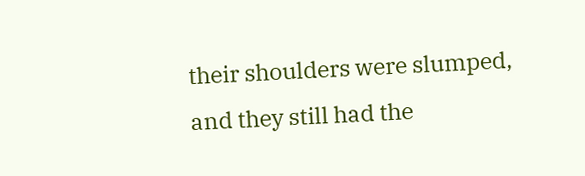their shoulders were slumped, and they still had the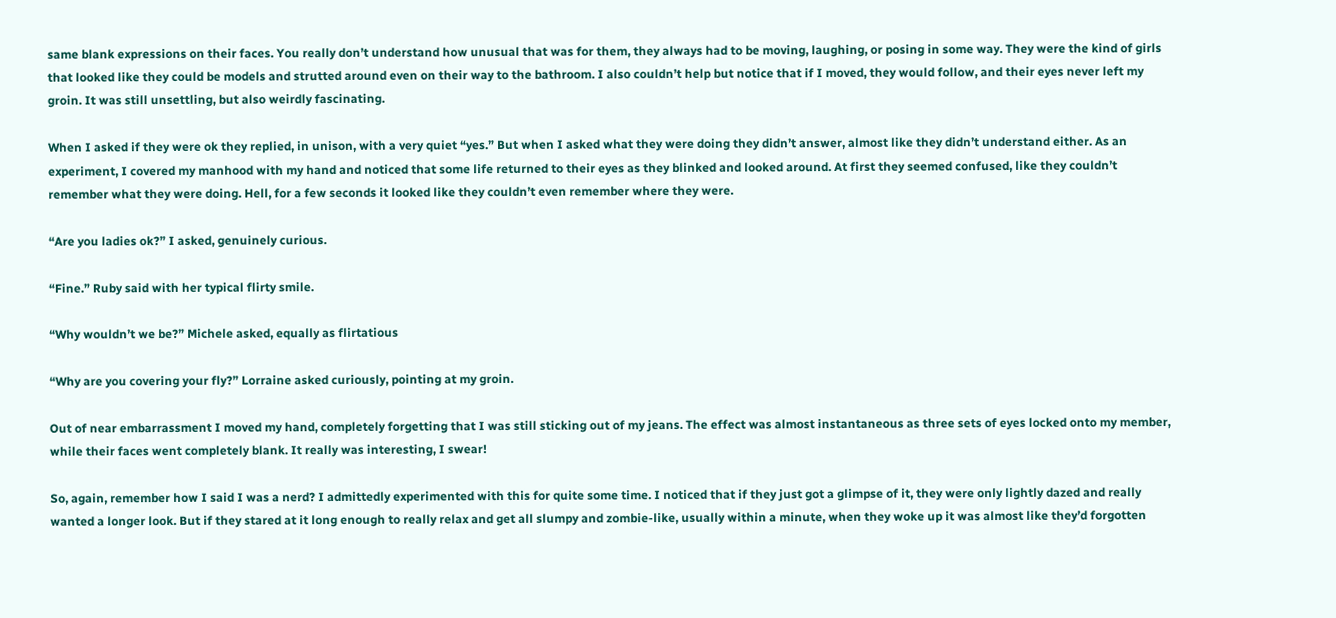same blank expressions on their faces. You really don’t understand how unusual that was for them, they always had to be moving, laughing, or posing in some way. They were the kind of girls that looked like they could be models and strutted around even on their way to the bathroom. I also couldn’t help but notice that if I moved, they would follow, and their eyes never left my groin. It was still unsettling, but also weirdly fascinating.

When I asked if they were ok they replied, in unison, with a very quiet “yes.” But when I asked what they were doing they didn’t answer, almost like they didn’t understand either. As an experiment, I covered my manhood with my hand and noticed that some life returned to their eyes as they blinked and looked around. At first they seemed confused, like they couldn’t remember what they were doing. Hell, for a few seconds it looked like they couldn’t even remember where they were.

“Are you ladies ok?” I asked, genuinely curious.

“Fine.” Ruby said with her typical flirty smile.

“Why wouldn’t we be?” Michele asked, equally as flirtatious

“Why are you covering your fly?” Lorraine asked curiously, pointing at my groin.

Out of near embarrassment I moved my hand, completely forgetting that I was still sticking out of my jeans. The effect was almost instantaneous as three sets of eyes locked onto my member, while their faces went completely blank. It really was interesting, I swear!

So, again, remember how I said I was a nerd? I admittedly experimented with this for quite some time. I noticed that if they just got a glimpse of it, they were only lightly dazed and really wanted a longer look. But if they stared at it long enough to really relax and get all slumpy and zombie-like, usually within a minute, when they woke up it was almost like they’d forgotten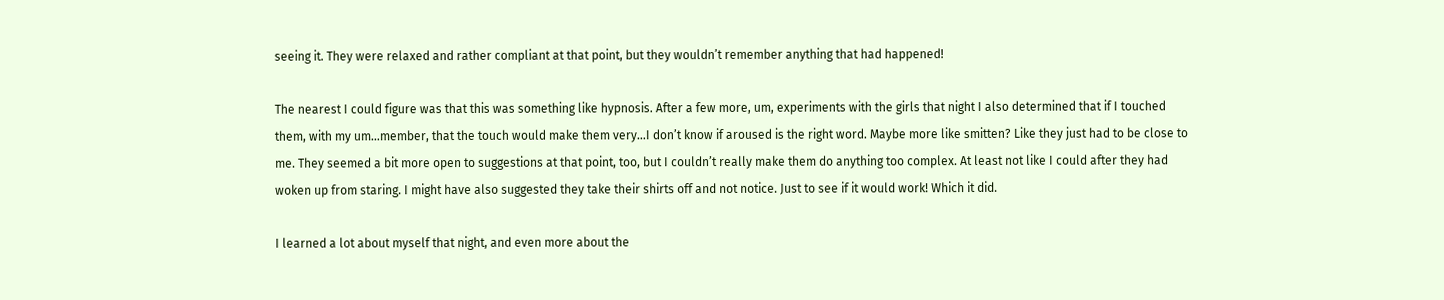seeing it. They were relaxed and rather compliant at that point, but they wouldn’t remember anything that had happened!

The nearest I could figure was that this was something like hypnosis. After a few more, um, experiments with the girls that night I also determined that if I touched them, with my um…member, that the touch would make them very…I don’t know if aroused is the right word. Maybe more like smitten? Like they just had to be close to me. They seemed a bit more open to suggestions at that point, too, but I couldn’t really make them do anything too complex. At least not like I could after they had woken up from staring. I might have also suggested they take their shirts off and not notice. Just to see if it would work! Which it did.

I learned a lot about myself that night, and even more about the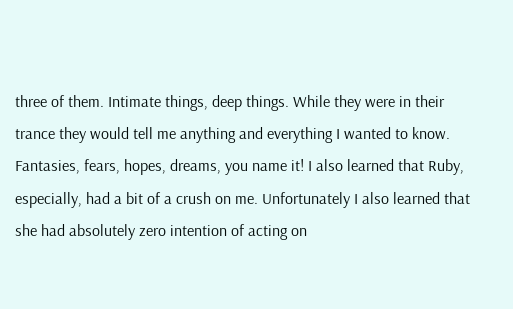three of them. Intimate things, deep things. While they were in their trance they would tell me anything and everything I wanted to know. Fantasies, fears, hopes, dreams, you name it! I also learned that Ruby, especially, had a bit of a crush on me. Unfortunately I also learned that she had absolutely zero intention of acting on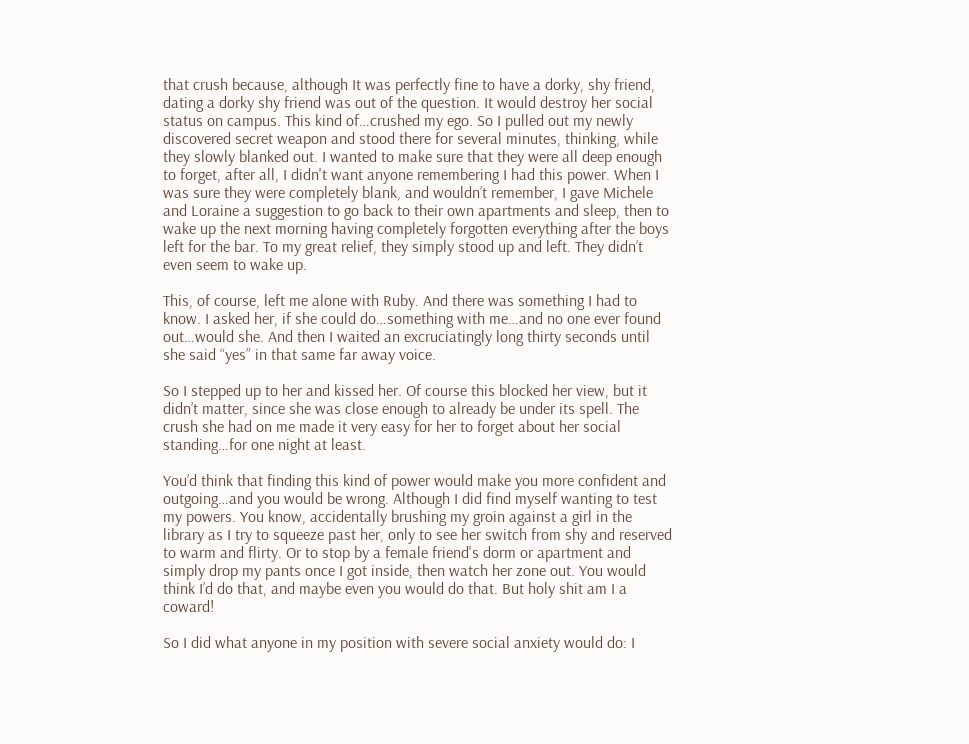that crush because, although It was perfectly fine to have a dorky, shy friend, dating a dorky shy friend was out of the question. It would destroy her social status on campus. This kind of…crushed my ego. So I pulled out my newly discovered secret weapon and stood there for several minutes, thinking, while they slowly blanked out. I wanted to make sure that they were all deep enough to forget, after all, I didn't want anyone remembering I had this power. When I was sure they were completely blank, and wouldn’t remember, I gave Michele and Loraine a suggestion to go back to their own apartments and sleep, then to wake up the next morning having completely forgotten everything after the boys left for the bar. To my great relief, they simply stood up and left. They didn’t even seem to wake up.

This, of course, left me alone with Ruby. And there was something I had to know. I asked her, if she could do…something with me…and no one ever found out…would she. And then I waited an excruciatingly long thirty seconds until she said “yes” in that same far away voice.

So I stepped up to her and kissed her. Of course this blocked her view, but it didn’t matter, since she was close enough to already be under its spell. The crush she had on me made it very easy for her to forget about her social standing…for one night at least.

You’d think that finding this kind of power would make you more confident and outgoing…and you would be wrong. Although I did find myself wanting to test my powers. You know, accidentally brushing my groin against a girl in the library as I try to squeeze past her, only to see her switch from shy and reserved to warm and flirty. Or to stop by a female friend's dorm or apartment and simply drop my pants once I got inside, then watch her zone out. You would think I’d do that, and maybe even you would do that. But holy shit am I a coward!

So I did what anyone in my position with severe social anxiety would do: I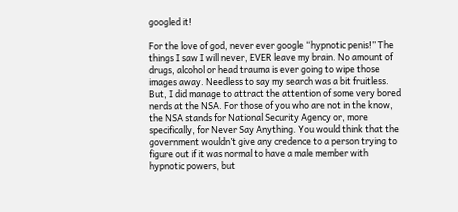googled it!

For the love of god, never ever google “hypnotic penis!” The things I saw I will never, EVER leave my brain. No amount of drugs, alcohol or head trauma is ever going to wipe those images away. Needless to say my search was a bit fruitless. But, I did manage to attract the attention of some very bored nerds at the NSA. For those of you who are not in the know, the NSA stands for National Security Agency or, more specifically, for Never Say Anything. You would think that the government wouldn’t give any credence to a person trying to figure out if it was normal to have a male member with hypnotic powers, but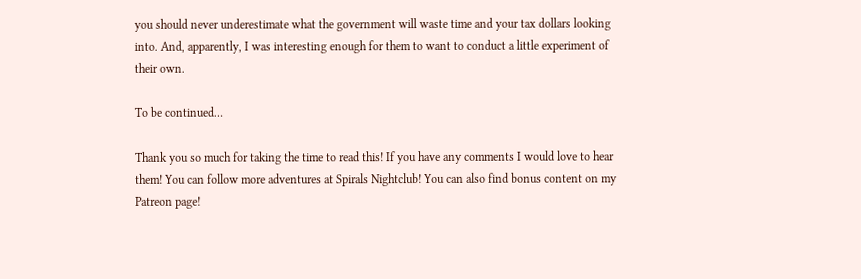you should never underestimate what the government will waste time and your tax dollars looking into. And, apparently, I was interesting enough for them to want to conduct a little experiment of their own.

To be continued…

Thank you so much for taking the time to read this! If you have any comments I would love to hear them! You can follow more adventures at Spirals Nightclub! You can also find bonus content on my Patreon page!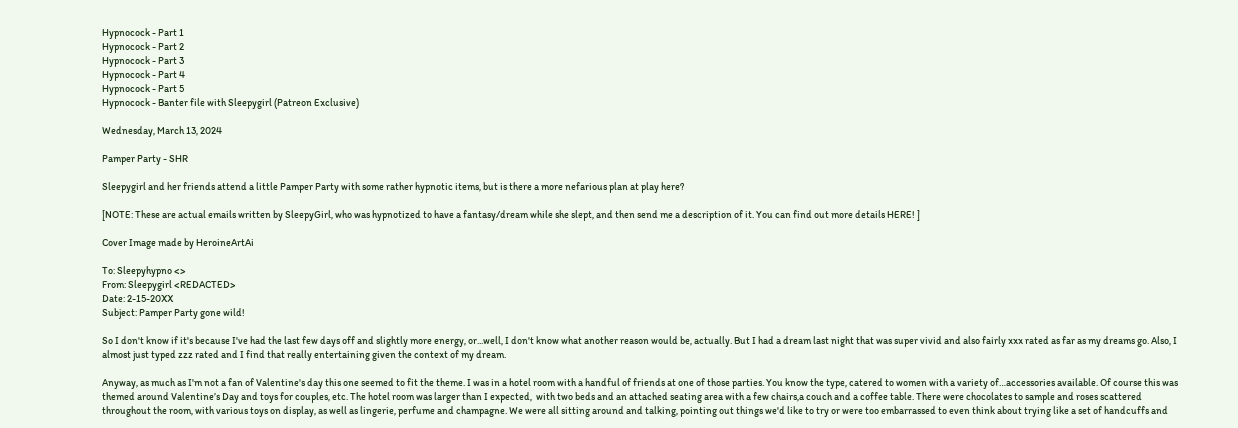Hypnocock - Part 1
Hypnocock - Part 2
Hypnocock - Part 3
Hypnocock - Part 4
Hypnocock - Part 5
Hypnocock - Banter file with Sleepygirl (Patreon Exclusive)

Wednesday, March 13, 2024

Pamper Party - SHR

Sleepygirl and her friends attend a little Pamper Party with some rather hypnotic items, but is there a more nefarious plan at play here?

[NOTE: These are actual emails written by SleepyGirl, who was hypnotized to have a fantasy/dream while she slept, and then send me a description of it. You can find out more details HERE! ]

Cover Image made by HeroineArtAi

To: Sleepyhypno <>
From: Sleepygirl <REDACTED>
Date: 2-15-20XX
Subject: Pamper Party gone wild!

So I don't know if it's because I've had the last few days off and slightly more energy, or...well, I don't know what another reason would be, actually. But I had a dream last night that was super vivid and also fairly xxx rated as far as my dreams go. Also, I almost just typed zzz rated and I find that really entertaining given the context of my dream.

Anyway, as much as I'm not a fan of Valentine's day this one seemed to fit the theme. I was in a hotel room with a handful of friends at one of those parties. You know the type, catered to women with a variety of…accessories available. Of course this was themed around Valentine’s Day and toys for couples, etc. The hotel room was larger than I expected,  with two beds and an attached seating area with a few chairs,a couch and a coffee table. There were chocolates to sample and roses scattered throughout the room, with various toys on display, as well as lingerie, perfume and champagne. We were all sitting around and talking, pointing out things we'd like to try or were too embarrassed to even think about trying like a set of handcuffs and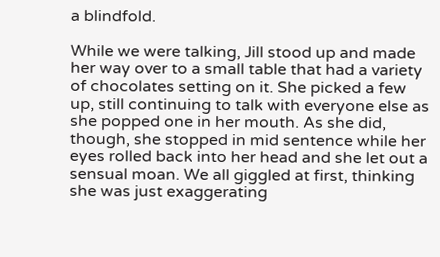a blindfold.

While we were talking, Jill stood up and made her way over to a small table that had a variety of chocolates setting on it. She picked a few up, still continuing to talk with everyone else as she popped one in her mouth. As she did, though, she stopped in mid sentence while her eyes rolled back into her head and she let out a sensual moan. We all giggled at first, thinking she was just exaggerating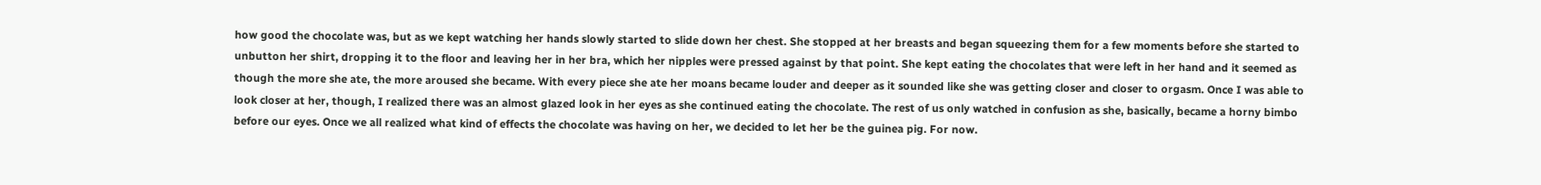how good the chocolate was, but as we kept watching her hands slowly started to slide down her chest. She stopped at her breasts and began squeezing them for a few moments before she started to unbutton her shirt, dropping it to the floor and leaving her in her bra, which her nipples were pressed against by that point. She kept eating the chocolates that were left in her hand and it seemed as though the more she ate, the more aroused she became. With every piece she ate her moans became louder and deeper as it sounded like she was getting closer and closer to orgasm. Once I was able to look closer at her, though, I realized there was an almost glazed look in her eyes as she continued eating the chocolate. The rest of us only watched in confusion as she, basically, became a horny bimbo before our eyes. Once we all realized what kind of effects the chocolate was having on her, we decided to let her be the guinea pig. For now.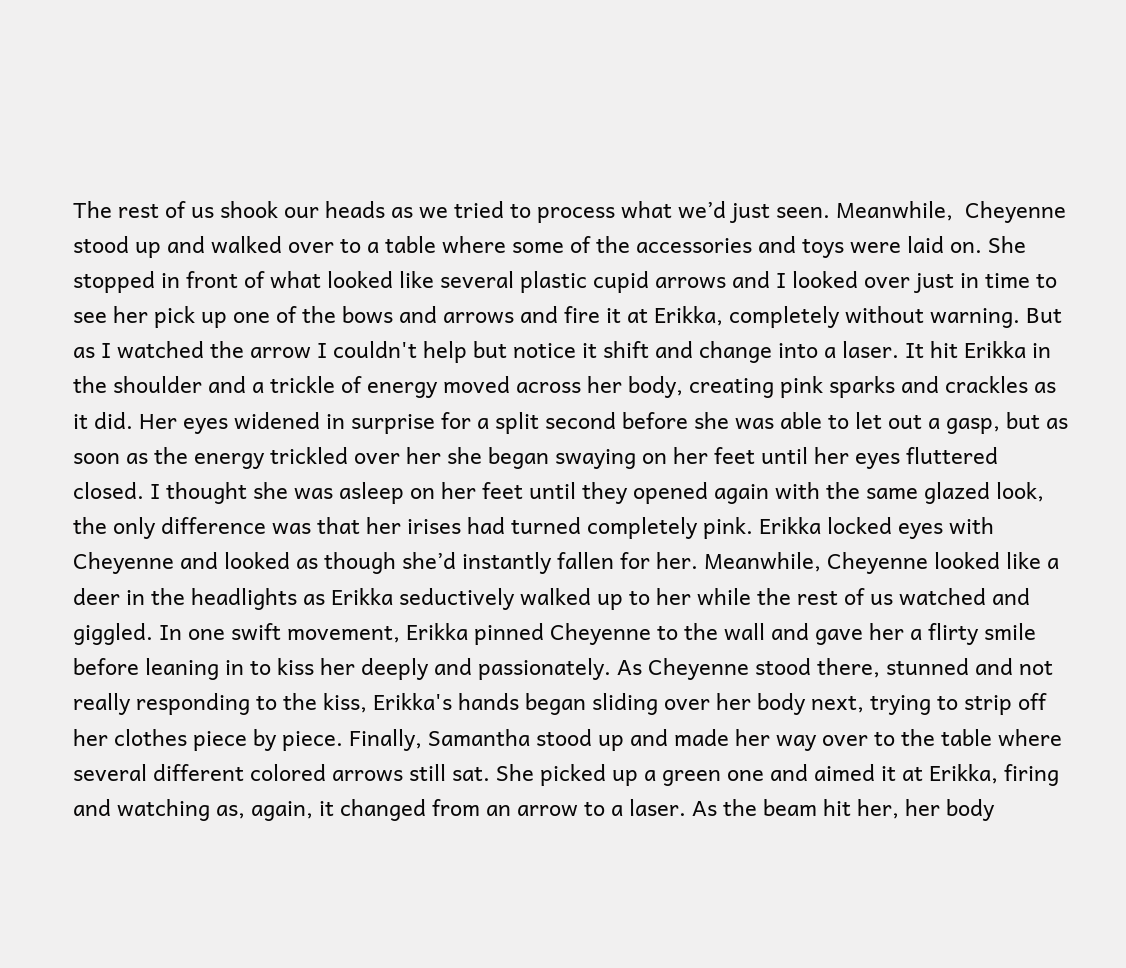The rest of us shook our heads as we tried to process what we’d just seen. Meanwhile,  Cheyenne stood up and walked over to a table where some of the accessories and toys were laid on. She stopped in front of what looked like several plastic cupid arrows and I looked over just in time to see her pick up one of the bows and arrows and fire it at Erikka, completely without warning. But as I watched the arrow I couldn't help but notice it shift and change into a laser. It hit Erikka in the shoulder and a trickle of energy moved across her body, creating pink sparks and crackles as it did. Her eyes widened in surprise for a split second before she was able to let out a gasp, but as soon as the energy trickled over her she began swaying on her feet until her eyes fluttered closed. I thought she was asleep on her feet until they opened again with the same glazed look, the only difference was that her irises had turned completely pink. Erikka locked eyes with Cheyenne and looked as though she’d instantly fallen for her. Meanwhile, Cheyenne looked like a deer in the headlights as Erikka seductively walked up to her while the rest of us watched and giggled. In one swift movement, Erikka pinned Cheyenne to the wall and gave her a flirty smile before leaning in to kiss her deeply and passionately. As Cheyenne stood there, stunned and not really responding to the kiss, Erikka's hands began sliding over her body next, trying to strip off her clothes piece by piece. Finally, Samantha stood up and made her way over to the table where several different colored arrows still sat. She picked up a green one and aimed it at Erikka, firing and watching as, again, it changed from an arrow to a laser. As the beam hit her, her body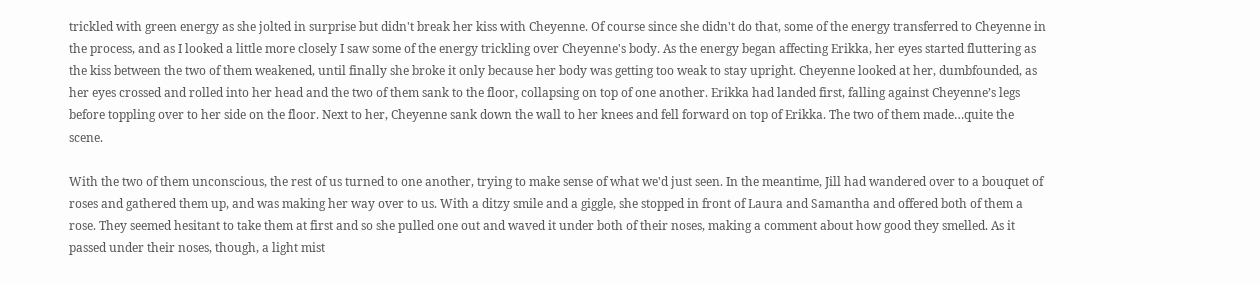trickled with green energy as she jolted in surprise but didn't break her kiss with Cheyenne. Of course since she didn't do that, some of the energy transferred to Cheyenne in the process, and as I looked a little more closely I saw some of the energy trickling over Cheyenne's body. As the energy began affecting Erikka, her eyes started fluttering as the kiss between the two of them weakened, until finally she broke it only because her body was getting too weak to stay upright. Cheyenne looked at her, dumbfounded, as her eyes crossed and rolled into her head and the two of them sank to the floor, collapsing on top of one another. Erikka had landed first, falling against Cheyenne’s legs before toppling over to her side on the floor. Next to her, Cheyenne sank down the wall to her knees and fell forward on top of Erikka. The two of them made…quite the scene.

With the two of them unconscious, the rest of us turned to one another, trying to make sense of what we'd just seen. In the meantime, Jill had wandered over to a bouquet of roses and gathered them up, and was making her way over to us. With a ditzy smile and a giggle, she stopped in front of Laura and Samantha and offered both of them a rose. They seemed hesitant to take them at first and so she pulled one out and waved it under both of their noses, making a comment about how good they smelled. As it passed under their noses, though, a light mist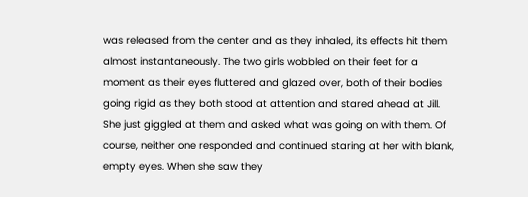was released from the center and as they inhaled, its effects hit them almost instantaneously. The two girls wobbled on their feet for a moment as their eyes fluttered and glazed over, both of their bodies going rigid as they both stood at attention and stared ahead at Jill. She just giggled at them and asked what was going on with them. Of course, neither one responded and continued staring at her with blank, empty eyes. When she saw they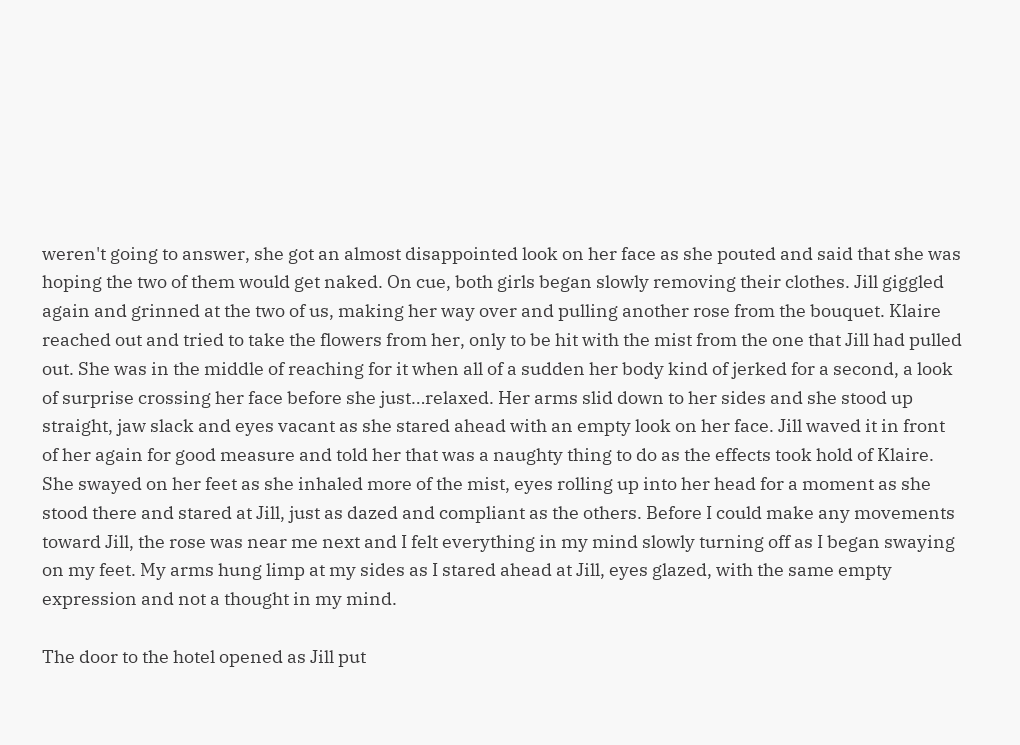weren't going to answer, she got an almost disappointed look on her face as she pouted and said that she was hoping the two of them would get naked. On cue, both girls began slowly removing their clothes. Jill giggled again and grinned at the two of us, making her way over and pulling another rose from the bouquet. Klaire reached out and tried to take the flowers from her, only to be hit with the mist from the one that Jill had pulled out. She was in the middle of reaching for it when all of a sudden her body kind of jerked for a second, a look of surprise crossing her face before she just…relaxed. Her arms slid down to her sides and she stood up straight, jaw slack and eyes vacant as she stared ahead with an empty look on her face. Jill waved it in front of her again for good measure and told her that was a naughty thing to do as the effects took hold of Klaire. She swayed on her feet as she inhaled more of the mist, eyes rolling up into her head for a moment as she stood there and stared at Jill, just as dazed and compliant as the others. Before I could make any movements toward Jill, the rose was near me next and I felt everything in my mind slowly turning off as I began swaying on my feet. My arms hung limp at my sides as I stared ahead at Jill, eyes glazed, with the same empty expression and not a thought in my mind.

The door to the hotel opened as Jill put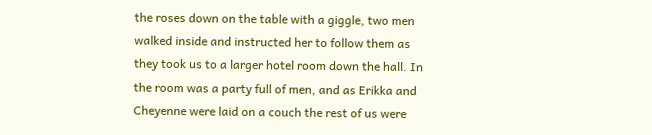the roses down on the table with a giggle, two men walked inside and instructed her to follow them as they took us to a larger hotel room down the hall. In the room was a party full of men, and as Erikka and Cheyenne were laid on a couch the rest of us were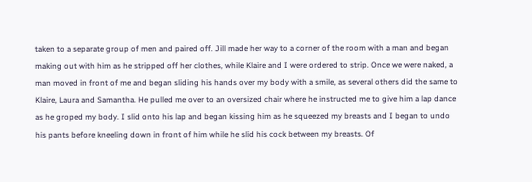taken to a separate group of men and paired off. Jill made her way to a corner of the room with a man and began making out with him as he stripped off her clothes, while Klaire and I were ordered to strip. Once we were naked, a man moved in front of me and began sliding his hands over my body with a smile, as several others did the same to Klaire, Laura and Samantha. He pulled me over to an oversized chair where he instructed me to give him a lap dance as he groped my body. I slid onto his lap and began kissing him as he squeezed my breasts and I began to undo his pants before kneeling down in front of him while he slid his cock between my breasts. Of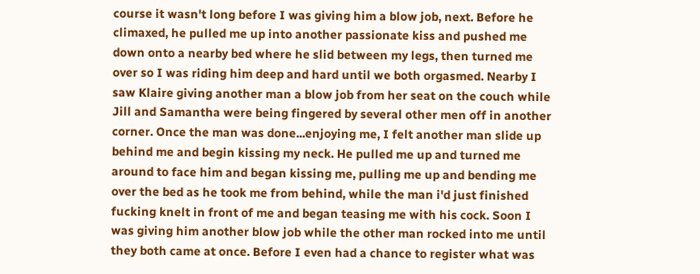course it wasn't long before I was giving him a blow job, next. Before he climaxed, he pulled me up into another passionate kiss and pushed me down onto a nearby bed where he slid between my legs, then turned me over so I was riding him deep and hard until we both orgasmed. Nearby I saw Klaire giving another man a blow job from her seat on the couch while Jill and Samantha were being fingered by several other men off in another corner. Once the man was done...enjoying me, I felt another man slide up behind me and begin kissing my neck. He pulled me up and turned me around to face him and began kissing me, pulling me up and bending me over the bed as he took me from behind, while the man i'd just finished fucking knelt in front of me and began teasing me with his cock. Soon I was giving him another blow job while the other man rocked into me until they both came at once. Before I even had a chance to register what was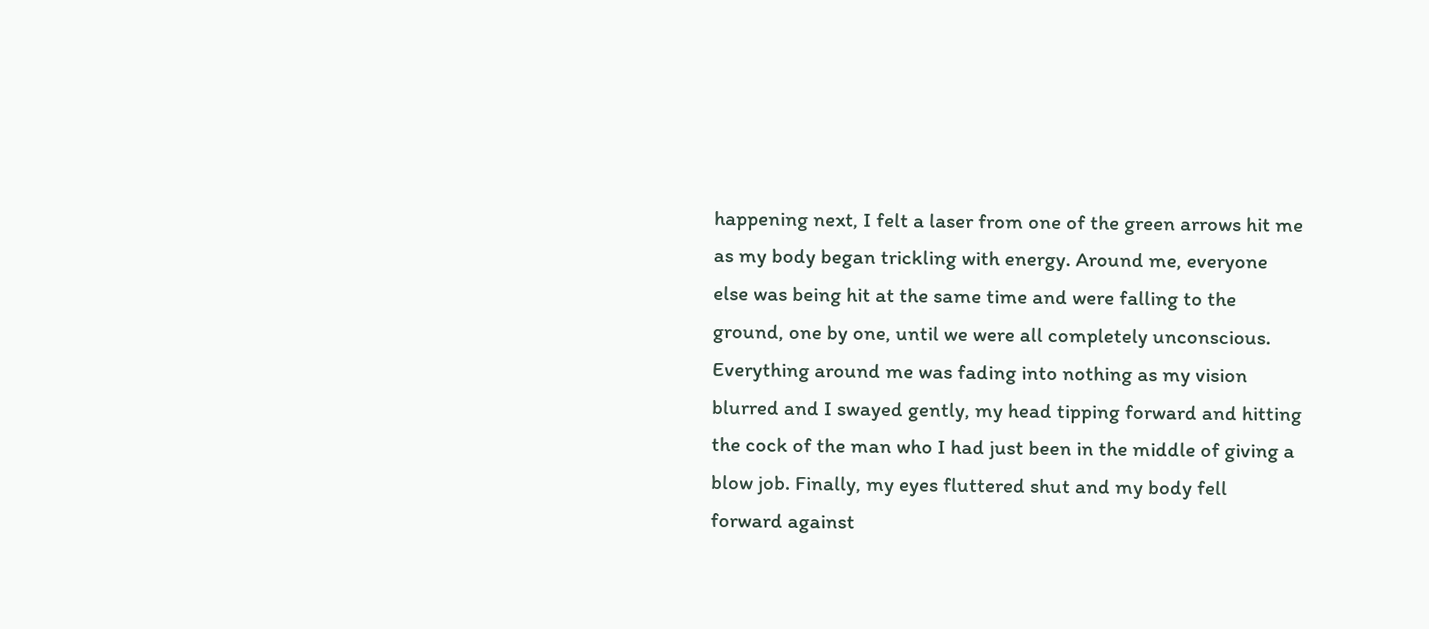happening next, I felt a laser from one of the green arrows hit me as my body began trickling with energy. Around me, everyone else was being hit at the same time and were falling to the ground, one by one, until we were all completely unconscious. Everything around me was fading into nothing as my vision blurred and I swayed gently, my head tipping forward and hitting the cock of the man who I had just been in the middle of giving a blow job. Finally, my eyes fluttered shut and my body fell forward against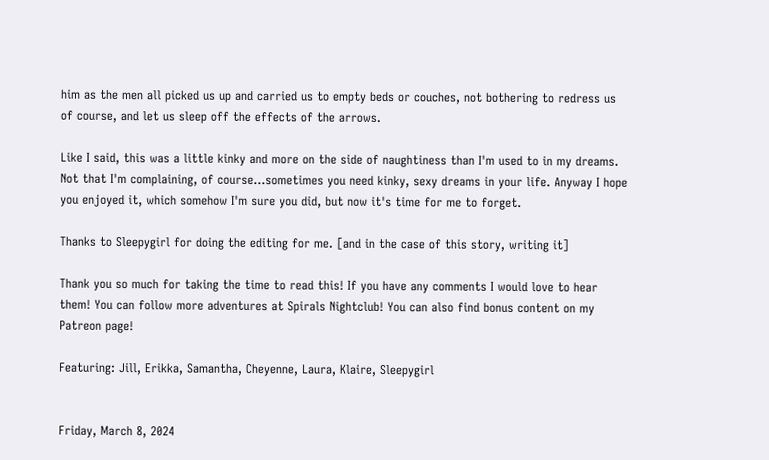him as the men all picked us up and carried us to empty beds or couches, not bothering to redress us of course, and let us sleep off the effects of the arrows.

Like I said, this was a little kinky and more on the side of naughtiness than I'm used to in my dreams. Not that I'm complaining, of course...sometimes you need kinky, sexy dreams in your life. Anyway I hope you enjoyed it, which somehow I'm sure you did, but now it's time for me to forget.

Thanks to Sleepygirl for doing the editing for me. [and in the case of this story, writing it]

Thank you so much for taking the time to read this! If you have any comments I would love to hear them! You can follow more adventures at Spirals Nightclub! You can also find bonus content on my Patreon page!

Featuring: Jill, Erikka, Samantha, Cheyenne, Laura, Klaire, Sleepygirl


Friday, March 8, 2024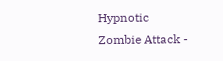Hypnotic Zombie Attack -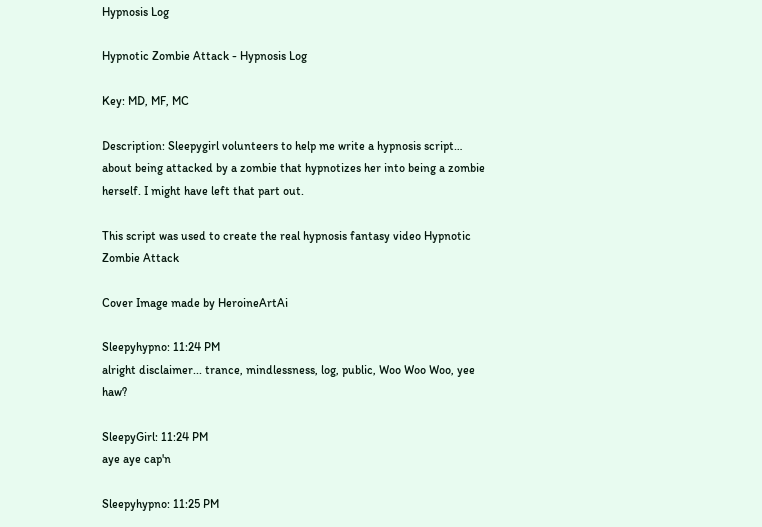Hypnosis Log

Hypnotic Zombie Attack - Hypnosis Log

Key: MD, MF, MC

Description: Sleepygirl volunteers to help me write a hypnosis script… about being attacked by a zombie that hypnotizes her into being a zombie herself. I might have left that part out.

This script was used to create the real hypnosis fantasy video Hypnotic Zombie Attack

Cover Image made by HeroineArtAi

Sleepyhypno: 11:24 PM
alright disclaimer... trance, mindlessness, log, public, Woo Woo Woo, yee haw?

SleepyGirl: 11:24 PM
aye aye cap'n

Sleepyhypno: 11:25 PM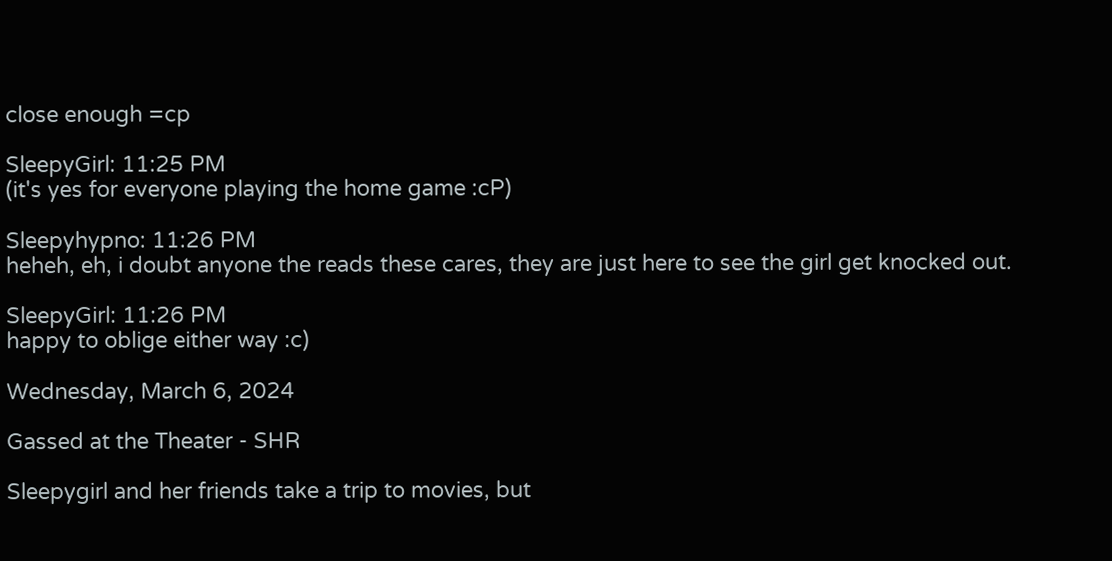close enough =cp

SleepyGirl: 11:25 PM
(it's yes for everyone playing the home game :cP)

Sleepyhypno: 11:26 PM
heheh, eh, i doubt anyone the reads these cares, they are just here to see the girl get knocked out.

SleepyGirl: 11:26 PM
happy to oblige either way :c)

Wednesday, March 6, 2024

Gassed at the Theater - SHR

Sleepygirl and her friends take a trip to movies, but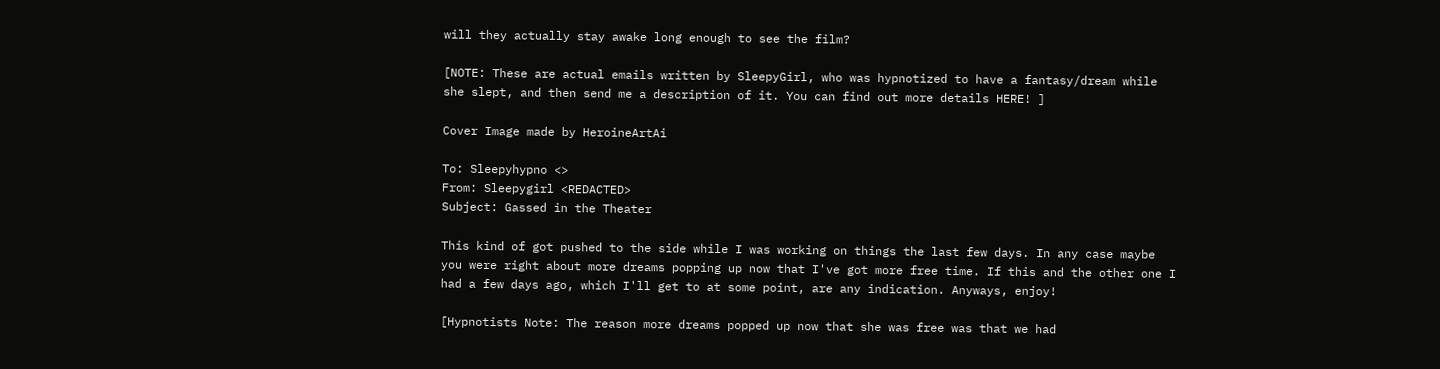will they actually stay awake long enough to see the film?

[NOTE: These are actual emails written by SleepyGirl, who was hypnotized to have a fantasy/dream while she slept, and then send me a description of it. You can find out more details HERE! ]

Cover Image made by HeroineArtAi

To: Sleepyhypno <>
From: Sleepygirl <REDACTED>
Subject: Gassed in the Theater

This kind of got pushed to the side while I was working on things the last few days. In any case maybe you were right about more dreams popping up now that I've got more free time. If this and the other one I had a few days ago, which I'll get to at some point, are any indication. Anyways, enjoy!

[Hypnotists Note: The reason more dreams popped up now that she was free was that we had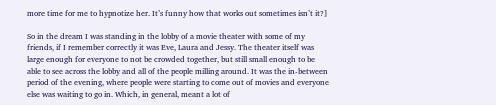more time for me to hypnotize her. It’s funny how that works out sometimes isn’t it?]

So in the dream I was standing in the lobby of a movie theater with some of my friends, if I remember correctly it was Eve, Laura and Jessy. The theater itself was large enough for everyone to not be crowded together, but still small enough to be able to see across the lobby and all of the people milling around. It was the in-between period of the evening, where people were starting to come out of movies and everyone else was waiting to go in. Which, in general, meant a lot of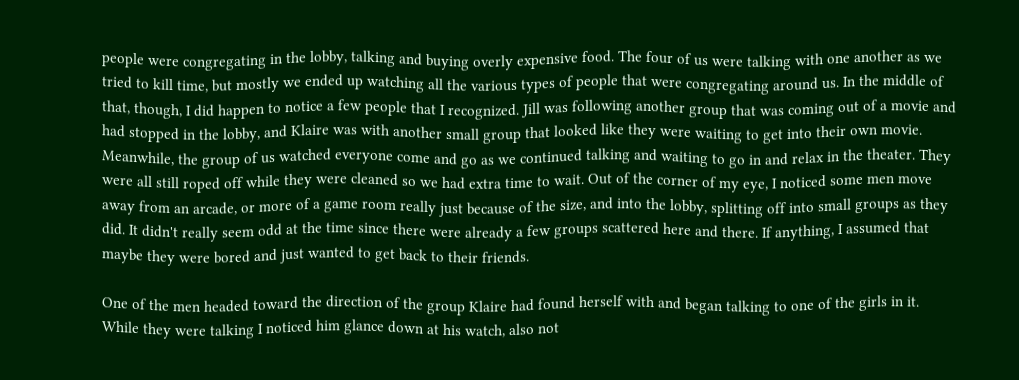people were congregating in the lobby, talking and buying overly expensive food. The four of us were talking with one another as we tried to kill time, but mostly we ended up watching all the various types of people that were congregating around us. In the middle of that, though, I did happen to notice a few people that I recognized. Jill was following another group that was coming out of a movie and had stopped in the lobby, and Klaire was with another small group that looked like they were waiting to get into their own movie. Meanwhile, the group of us watched everyone come and go as we continued talking and waiting to go in and relax in the theater. They were all still roped off while they were cleaned so we had extra time to wait. Out of the corner of my eye, I noticed some men move away from an arcade, or more of a game room really just because of the size, and into the lobby, splitting off into small groups as they did. It didn't really seem odd at the time since there were already a few groups scattered here and there. If anything, I assumed that maybe they were bored and just wanted to get back to their friends.

One of the men headed toward the direction of the group Klaire had found herself with and began talking to one of the girls in it. While they were talking I noticed him glance down at his watch, also not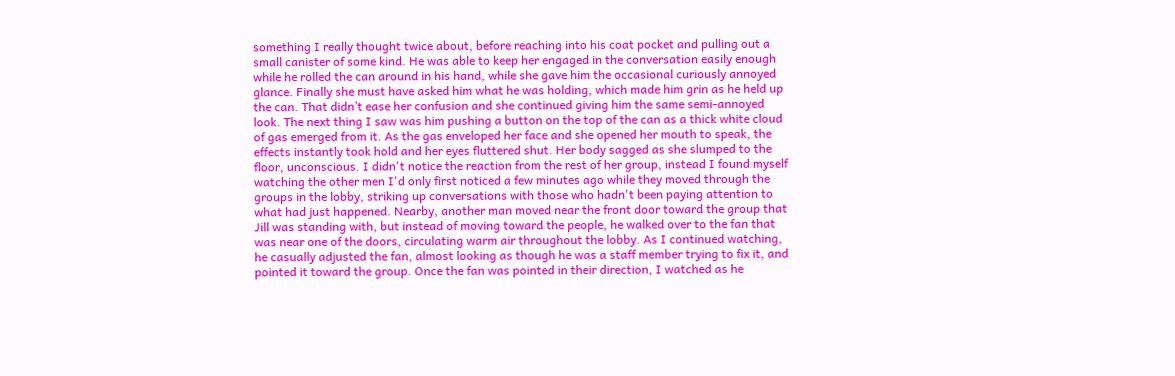something I really thought twice about, before reaching into his coat pocket and pulling out a small canister of some kind. He was able to keep her engaged in the conversation easily enough while he rolled the can around in his hand, while she gave him the occasional curiously annoyed glance. Finally she must have asked him what he was holding, which made him grin as he held up the can. That didn’t ease her confusion and she continued giving him the same semi-annoyed look. The next thing I saw was him pushing a button on the top of the can as a thick white cloud of gas emerged from it. As the gas enveloped her face and she opened her mouth to speak, the effects instantly took hold and her eyes fluttered shut. Her body sagged as she slumped to the floor, unconscious. I didn't notice the reaction from the rest of her group, instead I found myself watching the other men I'd only first noticed a few minutes ago while they moved through the groups in the lobby, striking up conversations with those who hadn't been paying attention to what had just happened. Nearby, another man moved near the front door toward the group that Jill was standing with, but instead of moving toward the people, he walked over to the fan that was near one of the doors, circulating warm air throughout the lobby. As I continued watching, he casually adjusted the fan, almost looking as though he was a staff member trying to fix it, and pointed it toward the group. Once the fan was pointed in their direction, I watched as he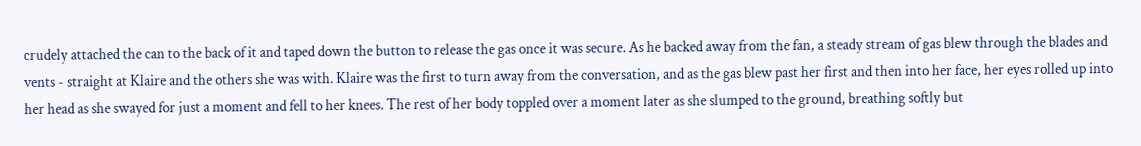crudely attached the can to the back of it and taped down the button to release the gas once it was secure. As he backed away from the fan, a steady stream of gas blew through the blades and vents - straight at Klaire and the others she was with. Klaire was the first to turn away from the conversation, and as the gas blew past her first and then into her face, her eyes rolled up into her head as she swayed for just a moment and fell to her knees. The rest of her body toppled over a moment later as she slumped to the ground, breathing softly but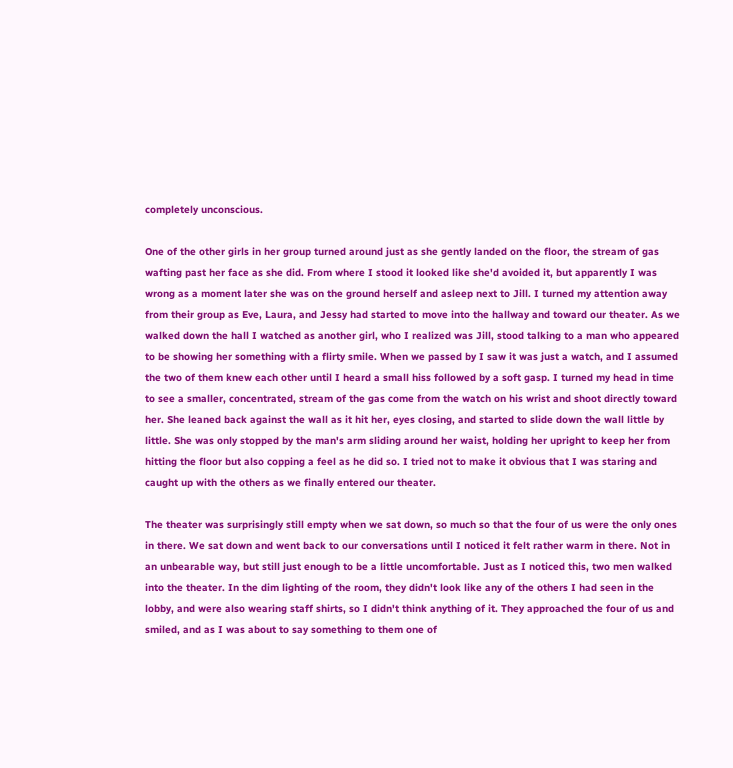completely unconscious.

One of the other girls in her group turned around just as she gently landed on the floor, the stream of gas wafting past her face as she did. From where I stood it looked like she'd avoided it, but apparently I was wrong as a moment later she was on the ground herself and asleep next to Jill. I turned my attention away from their group as Eve, Laura, and Jessy had started to move into the hallway and toward our theater. As we walked down the hall I watched as another girl, who I realized was Jill, stood talking to a man who appeared to be showing her something with a flirty smile. When we passed by I saw it was just a watch, and I assumed the two of them knew each other until I heard a small hiss followed by a soft gasp. I turned my head in time to see a smaller, concentrated, stream of the gas come from the watch on his wrist and shoot directly toward her. She leaned back against the wall as it hit her, eyes closing, and started to slide down the wall little by little. She was only stopped by the man's arm sliding around her waist, holding her upright to keep her from hitting the floor but also copping a feel as he did so. I tried not to make it obvious that I was staring and caught up with the others as we finally entered our theater.

The theater was surprisingly still empty when we sat down, so much so that the four of us were the only ones in there. We sat down and went back to our conversations until I noticed it felt rather warm in there. Not in an unbearable way, but still just enough to be a little uncomfortable. Just as I noticed this, two men walked into the theater. In the dim lighting of the room, they didn't look like any of the others I had seen in the lobby, and were also wearing staff shirts, so I didn't think anything of it. They approached the four of us and smiled, and as I was about to say something to them one of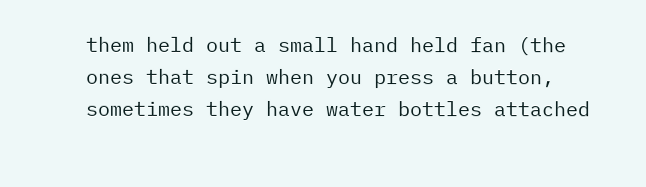them held out a small hand held fan (the ones that spin when you press a button, sometimes they have water bottles attached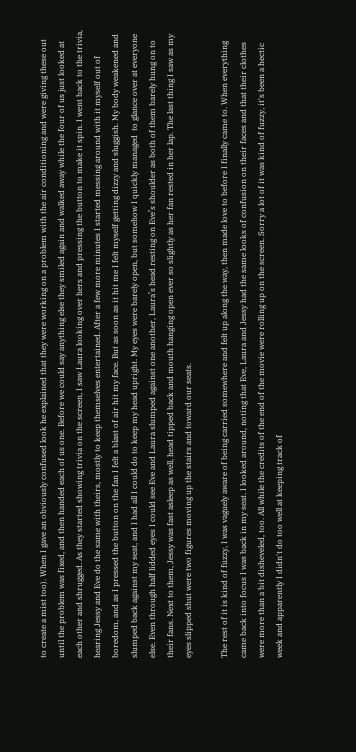to create a mist too). When I gave an obviously confused look he explained that they were working on a problem with the air conditioning and were giving these out until the problem was fixed, and then handed each of us one. Before we could say anything else they smiled again and walked away while the four of us just looked at each other and shrugged. As they started showing trivia on the screen, I saw Laura looking over hers and pressing the button to make it spin. I went back to the trivia, hearing Jessy and Eve do the same with theirs, mostly to keep themselves entertained. After a few more minutes I started messing around with it myself out of boredom, and as I pressed the button on the fan I felt a blast of air hit my face. But as soon as it hit me I felt myself getting dizzy and sluggish. My body weakened and slumped back against my seat, and I had all I could do to keep my head upright. My eyes were barely open, but somehow I quickly managed  to glance over at everyone else. Even through half lidded eyes I could see Eve and Laura slumped against one another, Laura’s head resting on Eve’s shoulder as both of them barely hung on to their fans. Next to them, Jessy was fast asleep as well, head tipped back and mouth hanging open ever so slightly as her fan rested in her lap. The last thing I saw as my eyes slipped shut were two figures moving up the stairs and toward our seats.

The rest of it is kind of fuzzy, I was vaguely aware of being carried somewhere and felt up along the way, then made love to before I finally came to. When everything came back into focus I was back in my seat. I looked around, noting that Eve, Laura and Jessy had the same looks of confusion on their faces and that their clothes were more than a bit disheveled, too. All while the credits of the end of the movie were rolling up on the screen. Sorry a lot of it was kind of fuzzy, it's been a hectic week and apparently I didn't do too well at keeping track of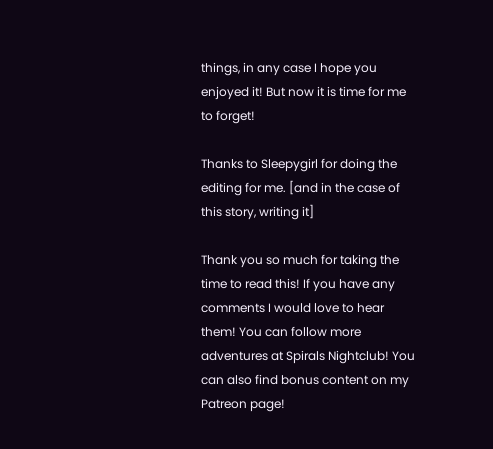things, in any case I hope you enjoyed it! But now it is time for me to forget!

Thanks to Sleepygirl for doing the editing for me. [and in the case of this story, writing it]

Thank you so much for taking the time to read this! If you have any comments I would love to hear them! You can follow more adventures at Spirals Nightclub! You can also find bonus content on my Patreon page!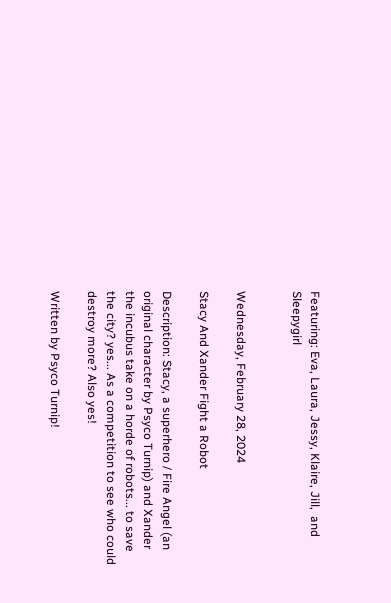Featuring: Eva, Laura, Jessy, Klaire, Jill,  and Sleepygirl


Wednesday, February 28, 2024

Stacy And Xander Fight a Robot

Description: Stacy, a superhero / Fire Angel (an original character by Psyco Turnip) and Xander the incubus take on a horde of robots... to save the city? yes... As a competition to see who could destroy more? Also yes!

Written by Psyco Turnip!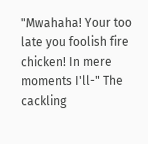"Mwahaha! Your too late you foolish fire chicken! In mere moments I'll-" The cackling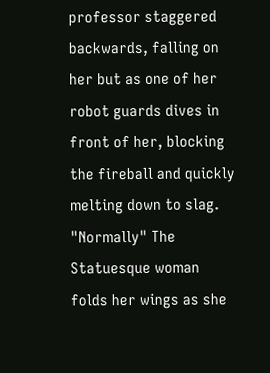professor staggered backwards, falling on her but as one of her robot guards dives in front of her, blocking the fireball and quickly melting down to slag. "Normally" The Statuesque woman folds her wings as she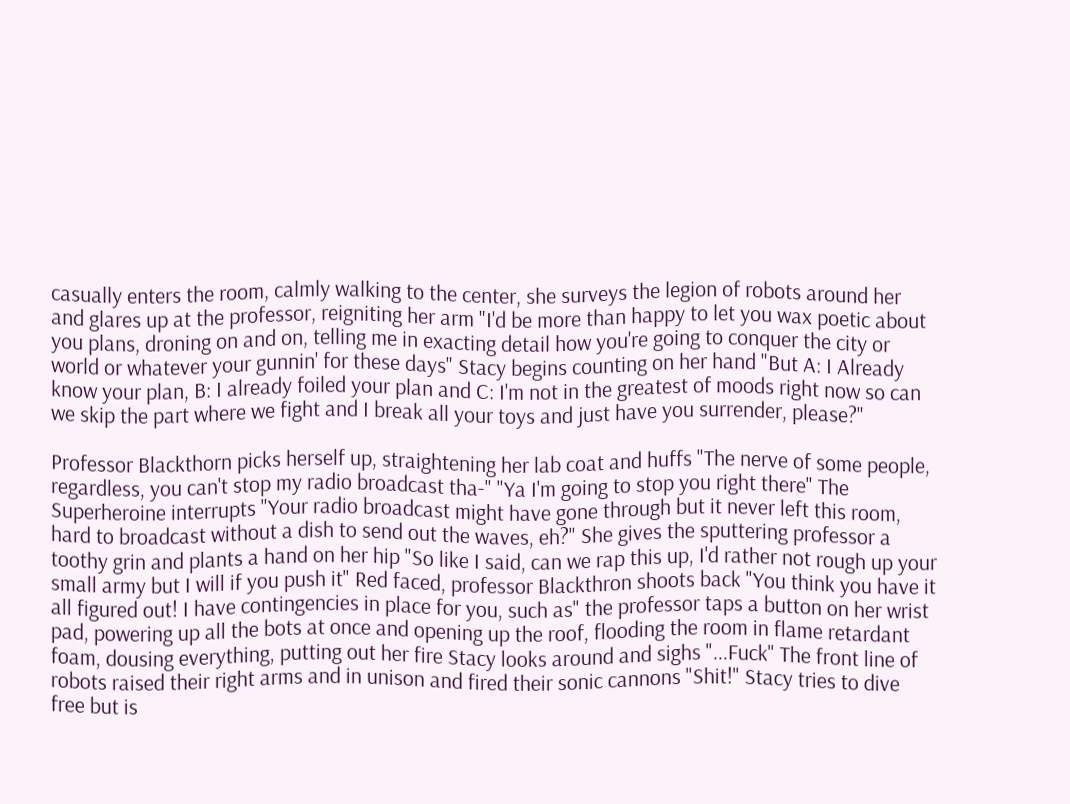casually enters the room, calmly walking to the center, she surveys the legion of robots around her and glares up at the professor, reigniting her arm "I'd be more than happy to let you wax poetic about you plans, droning on and on, telling me in exacting detail how you're going to conquer the city or world or whatever your gunnin' for these days" Stacy begins counting on her hand "But A: I Already know your plan, B: I already foiled your plan and C: I'm not in the greatest of moods right now so can we skip the part where we fight and I break all your toys and just have you surrender, please?"

Professor Blackthorn picks herself up, straightening her lab coat and huffs "The nerve of some people, regardless, you can't stop my radio broadcast tha-" "Ya I'm going to stop you right there" The Superheroine interrupts "Your radio broadcast might have gone through but it never left this room, hard to broadcast without a dish to send out the waves, eh?" She gives the sputtering professor a toothy grin and plants a hand on her hip "So like I said, can we rap this up, I'd rather not rough up your small army but I will if you push it" Red faced, professor Blackthron shoots back "You think you have it all figured out! I have contingencies in place for you, such as" the professor taps a button on her wrist pad, powering up all the bots at once and opening up the roof, flooding the room in flame retardant foam, dousing everything, putting out her fire Stacy looks around and sighs "...Fuck" The front line of robots raised their right arms and in unison and fired their sonic cannons "Shit!" Stacy tries to dive free but is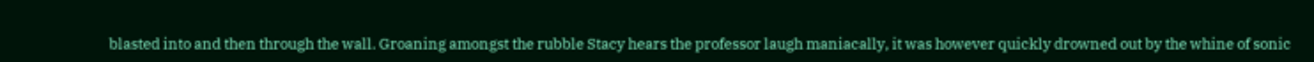blasted into and then through the wall. Groaning amongst the rubble Stacy hears the professor laugh maniacally, it was however quickly drowned out by the whine of sonic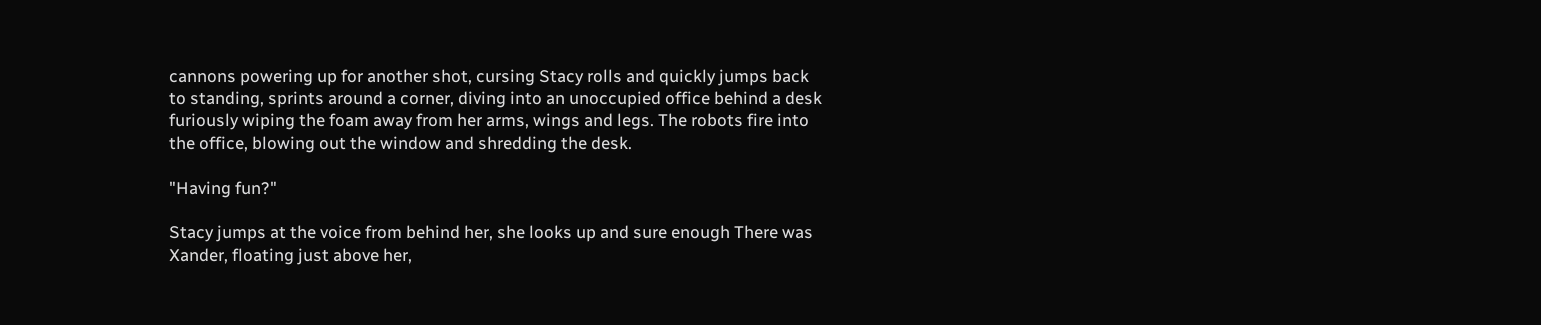cannons powering up for another shot, cursing Stacy rolls and quickly jumps back to standing, sprints around a corner, diving into an unoccupied office behind a desk furiously wiping the foam away from her arms, wings and legs. The robots fire into the office, blowing out the window and shredding the desk.

"Having fun?"

Stacy jumps at the voice from behind her, she looks up and sure enough There was Xander, floating just above her,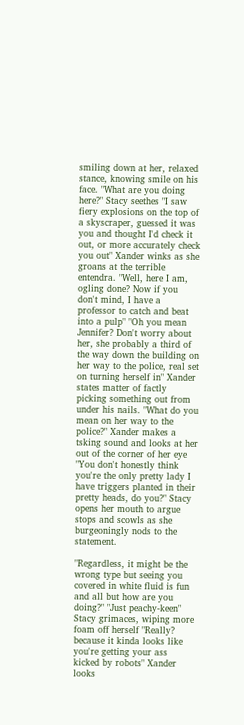smiling down at her, relaxed stance, knowing smile on his face. "What are you doing here?" Stacy seethes "I saw fiery explosions on the top of a skyscraper, guessed it was you and thought I'd check it out, or more accurately check you out" Xander winks as she groans at the terrible entendra. "Well, here I am, ogling done? Now if you don't mind, I have a professor to catch and beat into a pulp" "Oh you mean Jennifer? Don't worry about her, she probably a third of the way down the building on her way to the police, real set on turning herself in" Xander states matter of factly picking something out from under his nails. "What do you mean on her way to the police?" Xander makes a tsking sound and looks at her out of the corner of her eye "You don't honestly think you're the only pretty lady I have triggers planted in their pretty heads, do you?" Stacy opens her mouth to argue stops and scowls as she burgeoningly nods to the statement.

"Regardless, it might be the wrong type but seeing you covered in white fluid is fun and all but how are you doing?" "Just peachy-keen" Stacy grimaces, wiping more foam off herself "Really? because it kinda looks like you're getting your ass kicked by robots" Xander looks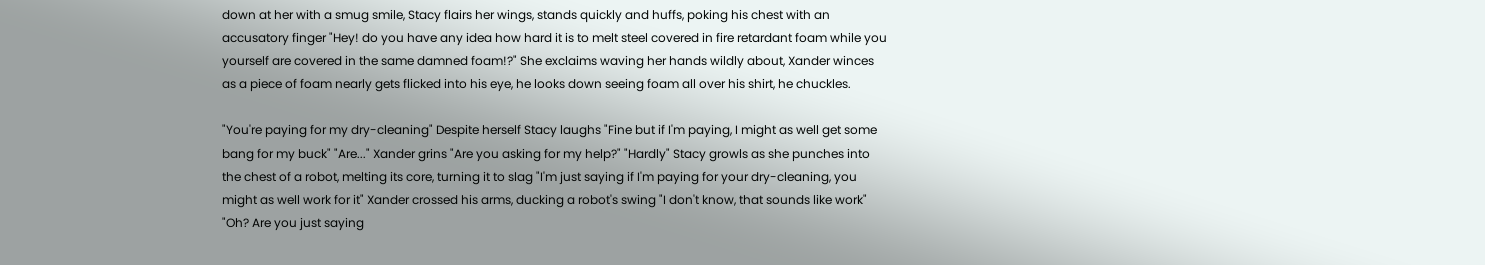down at her with a smug smile, Stacy flairs her wings, stands quickly and huffs, poking his chest with an accusatory finger "Hey! do you have any idea how hard it is to melt steel covered in fire retardant foam while you yourself are covered in the same damned foam!?" She exclaims waving her hands wildly about, Xander winces as a piece of foam nearly gets flicked into his eye, he looks down seeing foam all over his shirt, he chuckles.

"You're paying for my dry-cleaning" Despite herself Stacy laughs "Fine but if I'm paying, I might as well get some bang for my buck" "Are..." Xander grins "Are you asking for my help?" "Hardly" Stacy growls as she punches into the chest of a robot, melting its core, turning it to slag "I'm just saying if I'm paying for your dry-cleaning, you might as well work for it" Xander crossed his arms, ducking a robot's swing "I don't know, that sounds like work" "Oh? Are you just saying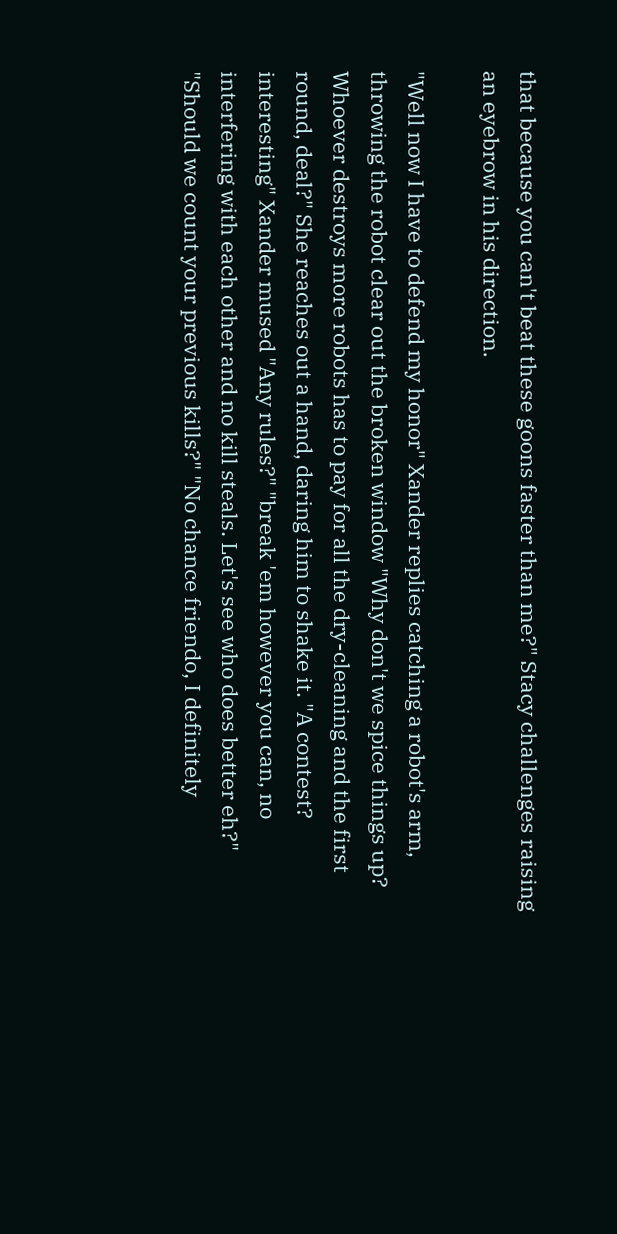that because you can't beat these goons faster than me?" Stacy challenges raising an eyebrow in his direction.

"Well now I have to defend my honor" Xander replies catching a robot's arm, throwing the robot clear out the broken window "Why don't we spice things up? Whoever destroys more robots has to pay for all the dry-cleaning and the first round, deal?" She reaches out a hand, daring him to shake it. "A contest? interesting" Xander mused "Any rules?" "break 'em however you can, no interfering with each other and no kill steals. Let's see who does better eh?" "Should we count your previous kills?" "No chance friendo, I definitely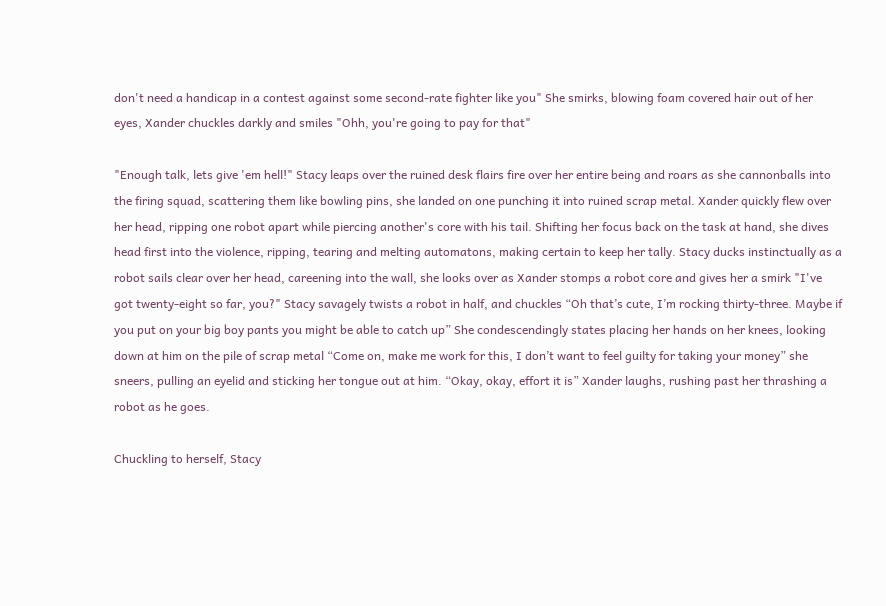don't need a handicap in a contest against some second-rate fighter like you" She smirks, blowing foam covered hair out of her eyes, Xander chuckles darkly and smiles "Ohh, you're going to pay for that"

"Enough talk, lets give 'em hell!" Stacy leaps over the ruined desk flairs fire over her entire being and roars as she cannonballs into the firing squad, scattering them like bowling pins, she landed on one punching it into ruined scrap metal. Xander quickly flew over her head, ripping one robot apart while piercing another's core with his tail. Shifting her focus back on the task at hand, she dives head first into the violence, ripping, tearing and melting automatons, making certain to keep her tally. Stacy ducks instinctually as a robot sails clear over her head, careening into the wall, she looks over as Xander stomps a robot core and gives her a smirk "I've got twenty-eight so far, you?" Stacy savagely twists a robot in half, and chuckles “Oh that’s cute, I’m rocking thirty-three. Maybe if you put on your big boy pants you might be able to catch up” She condescendingly states placing her hands on her knees, looking down at him on the pile of scrap metal “Come on, make me work for this, I don’t want to feel guilty for taking your money” she sneers, pulling an eyelid and sticking her tongue out at him. “Okay, okay, effort it is” Xander laughs, rushing past her thrashing a robot as he goes.

Chuckling to herself, Stacy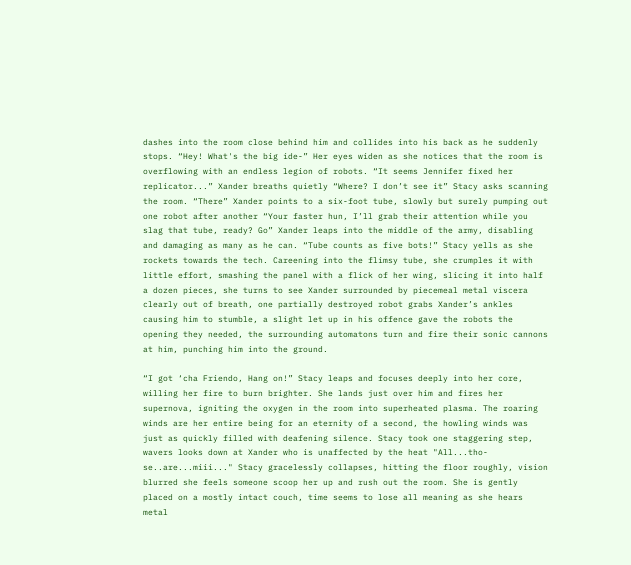dashes into the room close behind him and collides into his back as he suddenly stops. “Hey! What's the big ide-” Her eyes widen as she notices that the room is overflowing with an endless legion of robots. “It seems Jennifer fixed her replicator...” Xander breaths quietly “Where? I don’t see it” Stacy asks scanning the room. “There” Xander points to a six-foot tube, slowly but surely pumping out one robot after another “Your faster hun, I’ll grab their attention while you slag that tube, ready? Go” Xander leaps into the middle of the army, disabling and damaging as many as he can. “Tube counts as five bots!” Stacy yells as she rockets towards the tech. Careening into the flimsy tube, she crumples it with little effort, smashing the panel with a flick of her wing, slicing it into half a dozen pieces, she turns to see Xander surrounded by piecemeal metal viscera clearly out of breath, one partially destroyed robot grabs Xander’s ankles causing him to stumble, a slight let up in his offence gave the robots the opening they needed, the surrounding automatons turn and fire their sonic cannons at him, punching him into the ground.

“I got ‘cha Friendo, Hang on!” Stacy leaps and focuses deeply into her core, willing her fire to burn brighter. She lands just over him and fires her supernova, igniting the oxygen in the room into superheated plasma. The roaring winds are her entire being for an eternity of a second, the howling winds was just as quickly filled with deafening silence. Stacy took one staggering step, wavers looks down at Xander who is unaffected by the heat "All...tho-se..are...miii..." Stacy gracelessly collapses, hitting the floor roughly, vision blurred she feels someone scoop her up and rush out the room. She is gently placed on a mostly intact couch, time seems to lose all meaning as she hears metal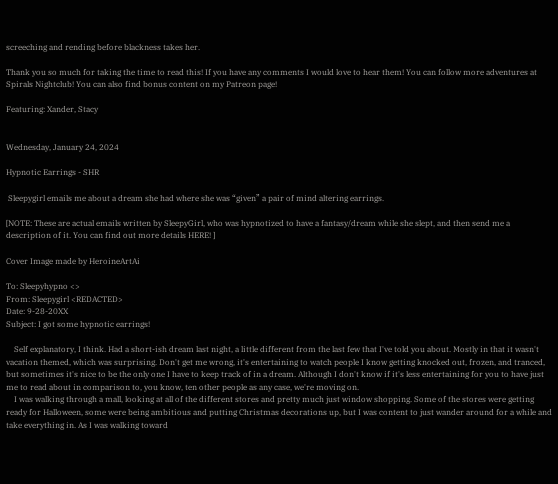screeching and rending before blackness takes her.

Thank you so much for taking the time to read this! If you have any comments I would love to hear them! You can follow more adventures at Spirals Nightclub! You can also find bonus content on my Patreon page!

Featuring: Xander, Stacy


Wednesday, January 24, 2024

Hypnotic Earrings - SHR

 Sleepygirl emails me about a dream she had where she was “given” a pair of mind altering earrings.

[NOTE: These are actual emails written by SleepyGirl, who was hypnotized to have a fantasy/dream while she slept, and then send me a description of it. You can find out more details HERE! ]

Cover Image made by HeroineArtAi

To: Sleepyhypno <>
From: Sleepygirl <REDACTED>
Date: 9-28-20XX
Subject: I got some hypnotic earrings!

    Self explanatory, I think. Had a short-ish dream last night, a little different from the last few that I've told you about. Mostly in that it wasn't vacation themed, which was surprising. Don't get me wrong, it's entertaining to watch people I know getting knocked out, frozen, and tranced, but sometimes it's nice to be the only one I have to keep track of in a dream. Although I don't know if it's less entertaining for you to have just me to read about in comparison to, you know, ten other people as any case, we're moving on.
    I was walking through a mall, looking at all of the different stores and pretty much just window shopping. Some of the stores were getting ready for Halloween, some were being ambitious and putting Christmas decorations up, but I was content to just wander around for a while and take everything in. As I was walking toward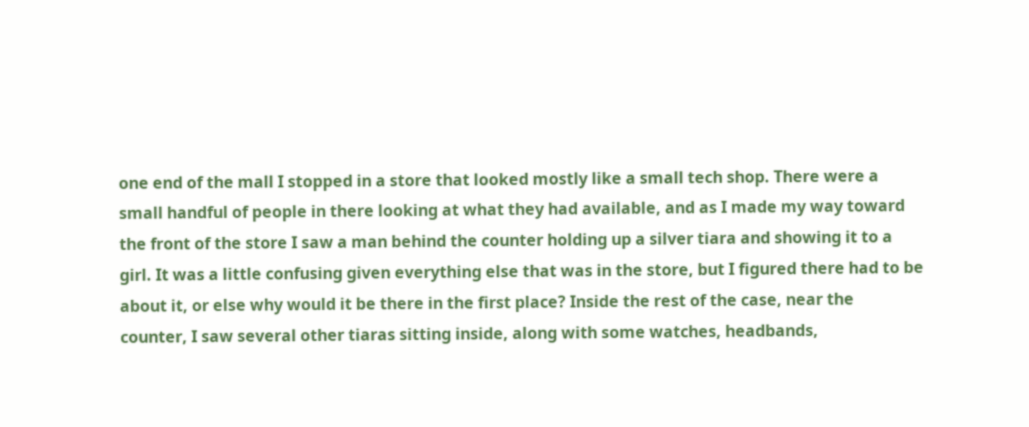one end of the mall I stopped in a store that looked mostly like a small tech shop. There were a small handful of people in there looking at what they had available, and as I made my way toward the front of the store I saw a man behind the counter holding up a silver tiara and showing it to a girl. It was a little confusing given everything else that was in the store, but I figured there had to be about it, or else why would it be there in the first place? Inside the rest of the case, near the counter, I saw several other tiaras sitting inside, along with some watches, headbands,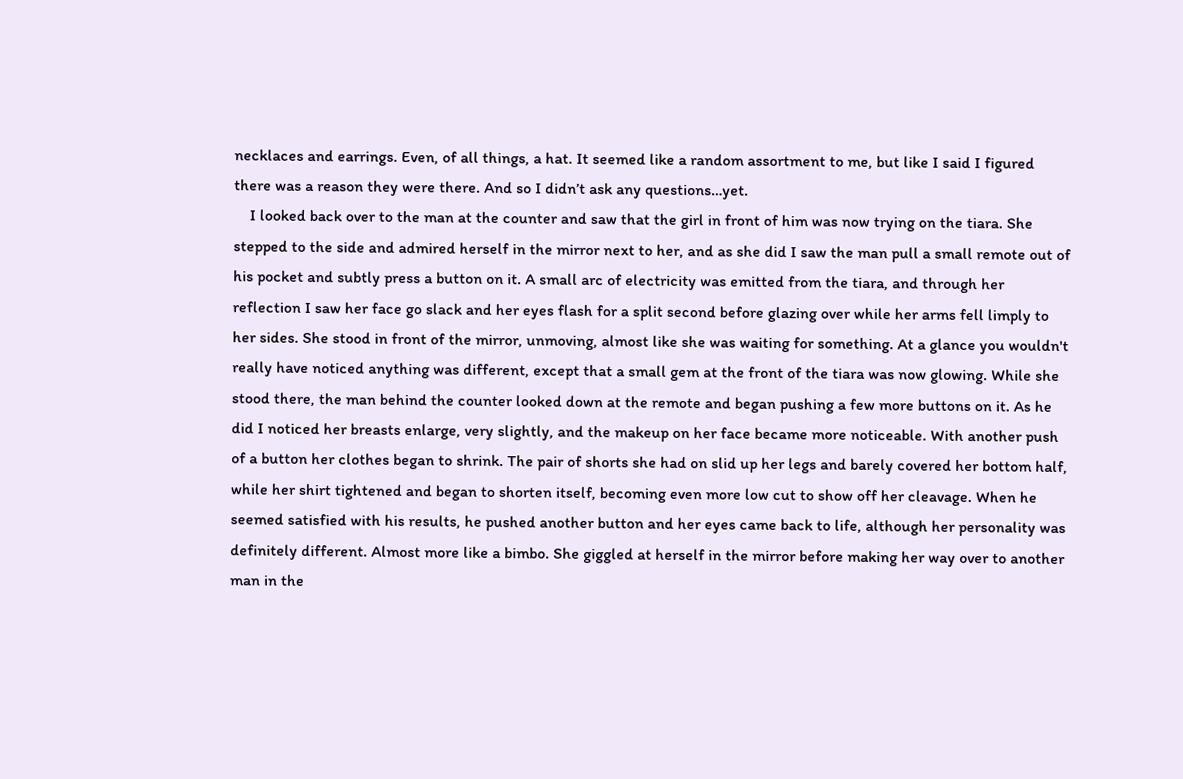necklaces and earrings. Even, of all things, a hat. It seemed like a random assortment to me, but like I said I figured there was a reason they were there. And so I didn’t ask any questions…yet.
    I looked back over to the man at the counter and saw that the girl in front of him was now trying on the tiara. She stepped to the side and admired herself in the mirror next to her, and as she did I saw the man pull a small remote out of his pocket and subtly press a button on it. A small arc of electricity was emitted from the tiara, and through her reflection I saw her face go slack and her eyes flash for a split second before glazing over while her arms fell limply to her sides. She stood in front of the mirror, unmoving, almost like she was waiting for something. At a glance you wouldn't really have noticed anything was different, except that a small gem at the front of the tiara was now glowing. While she stood there, the man behind the counter looked down at the remote and began pushing a few more buttons on it. As he did I noticed her breasts enlarge, very slightly, and the makeup on her face became more noticeable. With another push of a button her clothes began to shrink. The pair of shorts she had on slid up her legs and barely covered her bottom half, while her shirt tightened and began to shorten itself, becoming even more low cut to show off her cleavage. When he seemed satisfied with his results, he pushed another button and her eyes came back to life, although her personality was definitely different. Almost more like a bimbo. She giggled at herself in the mirror before making her way over to another man in the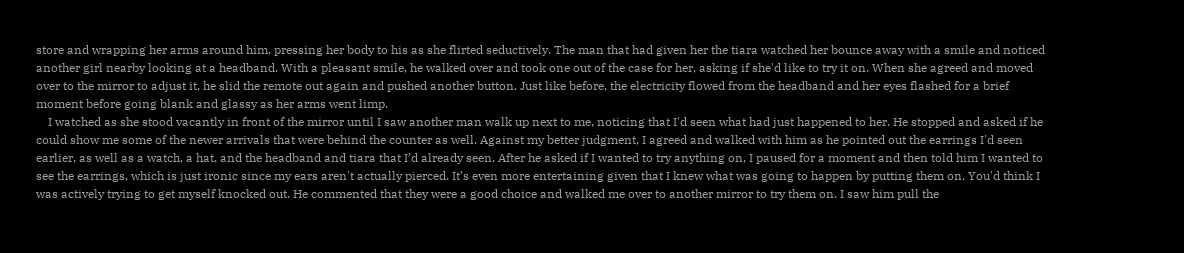store and wrapping her arms around him, pressing her body to his as she flirted seductively. The man that had given her the tiara watched her bounce away with a smile and noticed another girl nearby looking at a headband. With a pleasant smile, he walked over and took one out of the case for her, asking if she'd like to try it on. When she agreed and moved over to the mirror to adjust it, he slid the remote out again and pushed another button. Just like before, the electricity flowed from the headband and her eyes flashed for a brief moment before going blank and glassy as her arms went limp.
    I watched as she stood vacantly in front of the mirror until I saw another man walk up next to me, noticing that I'd seen what had just happened to her. He stopped and asked if he could show me some of the newer arrivals that were behind the counter as well. Against my better judgment, I agreed and walked with him as he pointed out the earrings I'd seen earlier, as well as a watch, a hat, and the headband and tiara that I’d already seen. After he asked if I wanted to try anything on, I paused for a moment and then told him I wanted to see the earrings, which is just ironic since my ears aren't actually pierced. It’s even more entertaining given that I knew what was going to happen by putting them on. You'd think I was actively trying to get myself knocked out. He commented that they were a good choice and walked me over to another mirror to try them on. I saw him pull the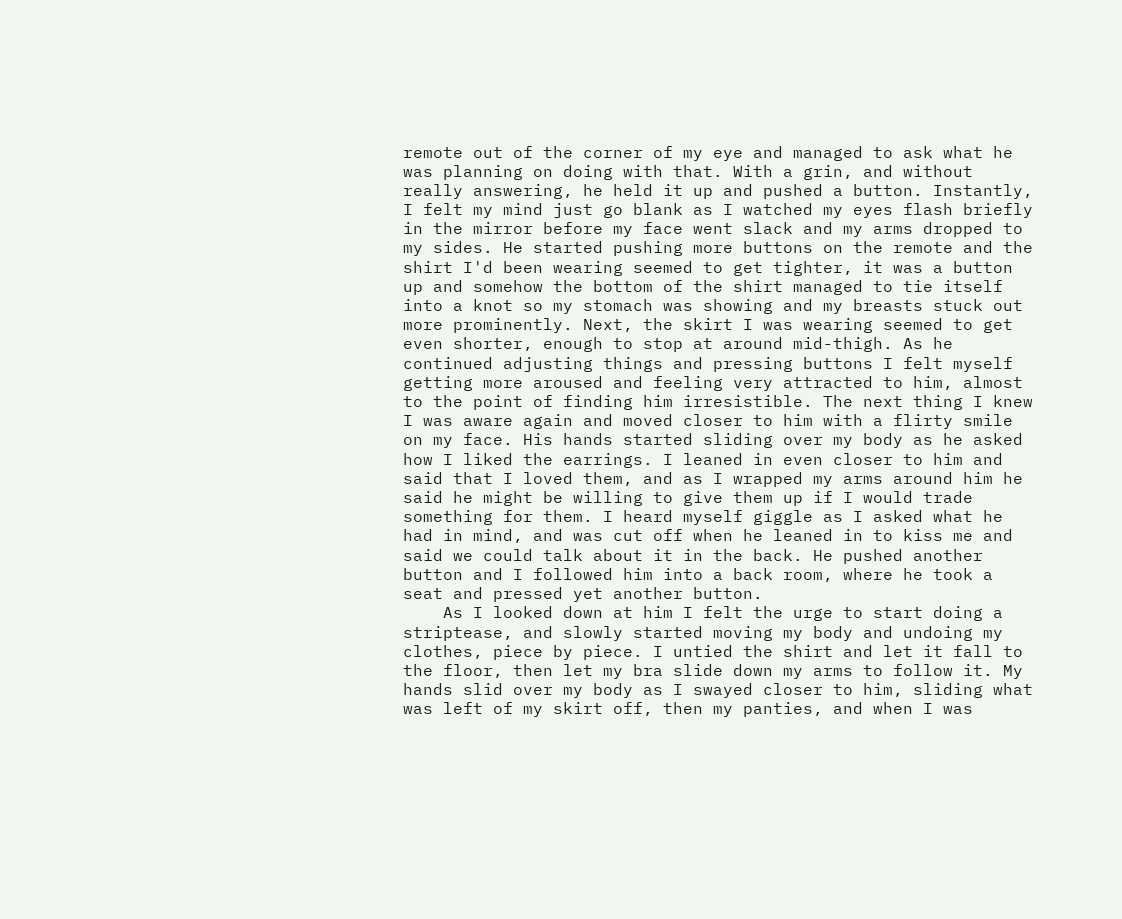remote out of the corner of my eye and managed to ask what he was planning on doing with that. With a grin, and without really answering, he held it up and pushed a button. Instantly, I felt my mind just go blank as I watched my eyes flash briefly in the mirror before my face went slack and my arms dropped to my sides. He started pushing more buttons on the remote and the shirt I'd been wearing seemed to get tighter, it was a button up and somehow the bottom of the shirt managed to tie itself into a knot so my stomach was showing and my breasts stuck out more prominently. Next, the skirt I was wearing seemed to get even shorter, enough to stop at around mid-thigh. As he continued adjusting things and pressing buttons I felt myself getting more aroused and feeling very attracted to him, almost to the point of finding him irresistible. The next thing I knew I was aware again and moved closer to him with a flirty smile on my face. His hands started sliding over my body as he asked how I liked the earrings. I leaned in even closer to him and said that I loved them, and as I wrapped my arms around him he said he might be willing to give them up if I would trade something for them. I heard myself giggle as I asked what he had in mind, and was cut off when he leaned in to kiss me and said we could talk about it in the back. He pushed another button and I followed him into a back room, where he took a seat and pressed yet another button.
    As I looked down at him I felt the urge to start doing a striptease, and slowly started moving my body and undoing my clothes, piece by piece. I untied the shirt and let it fall to the floor, then let my bra slide down my arms to follow it. My hands slid over my body as I swayed closer to him, sliding what was left of my skirt off, then my panties, and when I was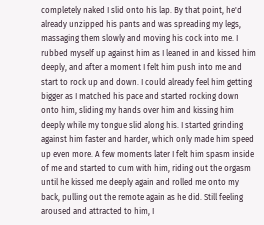completely naked I slid onto his lap. By that point, he'd already unzipped his pants and was spreading my legs, massaging them slowly and moving his cock into me. I rubbed myself up against him as I leaned in and kissed him deeply, and after a moment I felt him push into me and start to rock up and down. I could already feel him getting bigger as I matched his pace and started rocking down onto him, sliding my hands over him and kissing him deeply while my tongue slid along his. I started grinding against him faster and harder, which only made him speed up even more. A few moments later I felt him spasm inside of me and started to cum with him, riding out the orgasm until he kissed me deeply again and rolled me onto my back, pulling out the remote again as he did. Still feeling aroused and attracted to him, I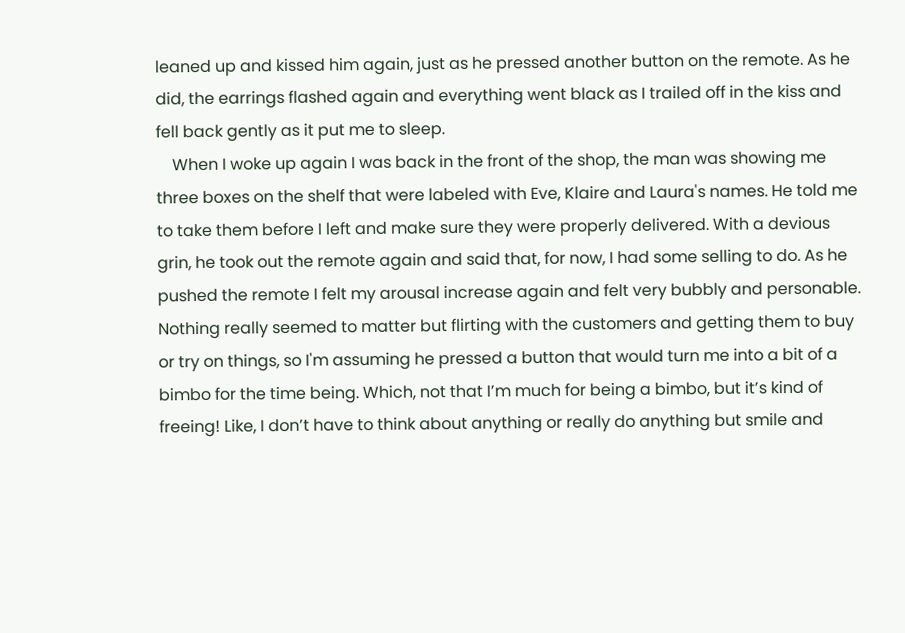leaned up and kissed him again, just as he pressed another button on the remote. As he did, the earrings flashed again and everything went black as I trailed off in the kiss and fell back gently as it put me to sleep.
    When I woke up again I was back in the front of the shop, the man was showing me three boxes on the shelf that were labeled with Eve, Klaire and Laura's names. He told me to take them before I left and make sure they were properly delivered. With a devious grin, he took out the remote again and said that, for now, I had some selling to do. As he pushed the remote I felt my arousal increase again and felt very bubbly and personable. Nothing really seemed to matter but flirting with the customers and getting them to buy or try on things, so I'm assuming he pressed a button that would turn me into a bit of a bimbo for the time being. Which, not that I’m much for being a bimbo, but it’s kind of freeing! Like, I don’t have to think about anything or really do anything but smile and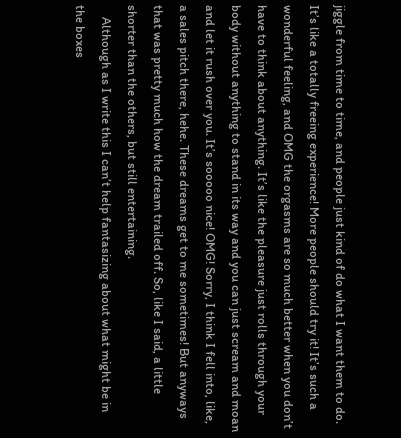jiggle from time to time, and people just kind of do what I want them to do. It’s like a totally freeing experience! More people should try it! It’s such a wonderful feeling, and OMG the orgasms are so much better when you don’t have to think about anything. It’s like the pleasure just rolls through your body without anything to stand in its way and you can just scream and moan and let it rush over you. It’s sooooo nice! OMG! Sorry, I think I fell into, like, a sales pitch there, hehe. These dreams get to me sometimes! But anyways that was pretty much how the dream trailed off. So, like I said, a little shorter than the others, but still entertaining.
    Although as I write this I can’t help fantasizing about what might be in the boxes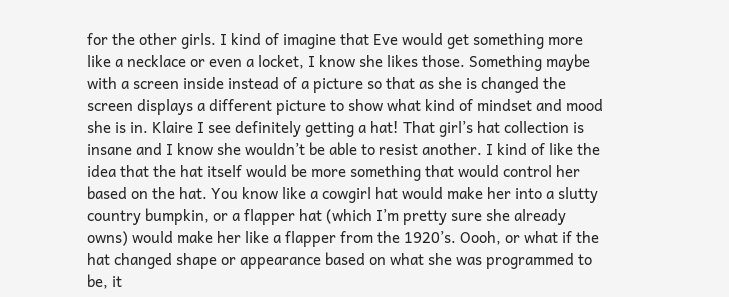for the other girls. I kind of imagine that Eve would get something more like a necklace or even a locket, I know she likes those. Something maybe with a screen inside instead of a picture so that as she is changed the screen displays a different picture to show what kind of mindset and mood she is in. Klaire I see definitely getting a hat! That girl’s hat collection is insane and I know she wouldn’t be able to resist another. I kind of like the idea that the hat itself would be more something that would control her based on the hat. You know like a cowgirl hat would make her into a slutty country bumpkin, or a flapper hat (which I’m pretty sure she already owns) would make her like a flapper from the 1920’s. Oooh, or what if the hat changed shape or appearance based on what she was programmed to be, it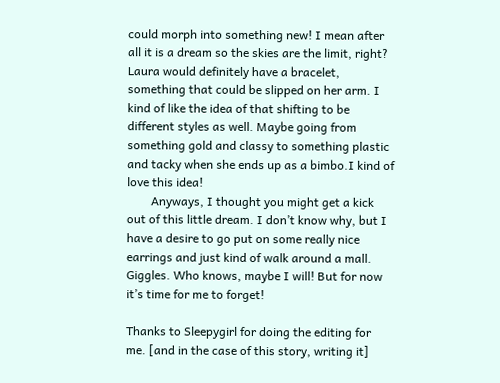could morph into something new! I mean after all it is a dream so the skies are the limit, right? Laura would definitely have a bracelet, something that could be slipped on her arm. I kind of like the idea of that shifting to be different styles as well. Maybe going from something gold and classy to something plastic and tacky when she ends up as a bimbo.I kind of love this idea!
        Anyways, I thought you might get a kick out of this little dream. I don’t know why, but I have a desire to go put on some really nice earrings and just kind of walk around a mall. Giggles. Who knows, maybe I will! But for now it’s time for me to forget!

Thanks to Sleepygirl for doing the editing for me. [and in the case of this story, writing it]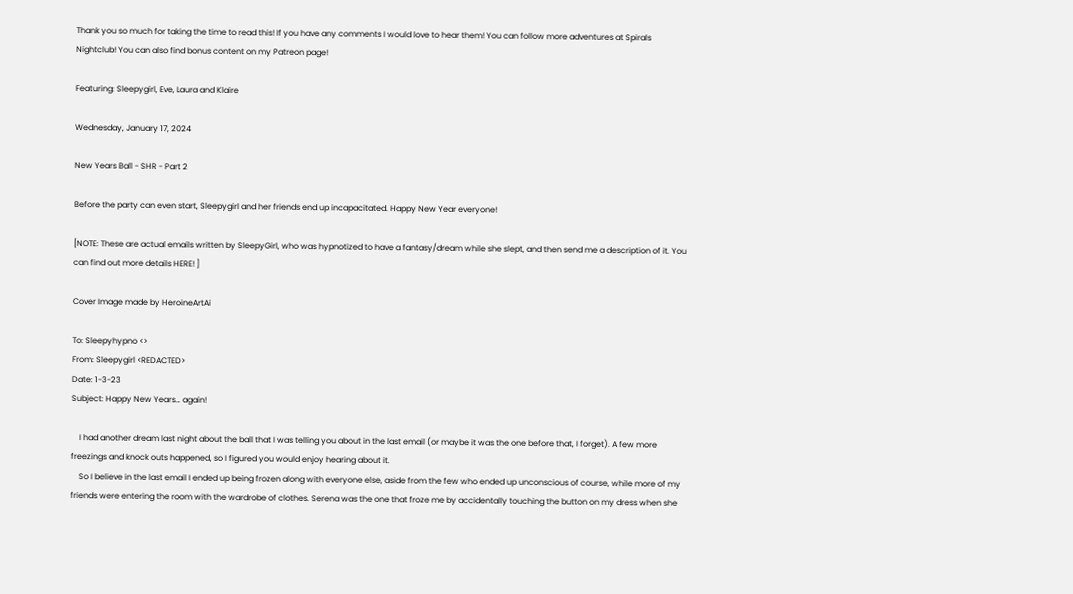Thank you so much for taking the time to read this! If you have any comments I would love to hear them! You can follow more adventures at Spirals Nightclub! You can also find bonus content on my Patreon page!

Featuring: Sleepygirl, Eve, Laura and Klaire

Wednesday, January 17, 2024

New Years Ball - SHR - Part 2

Before the party can even start, Sleepygirl and her friends end up incapacitated. Happy New Year everyone!

[NOTE: These are actual emails written by SleepyGirl, who was hypnotized to have a fantasy/dream while she slept, and then send me a description of it. You can find out more details HERE! ]

Cover Image made by HeroineArtAi

To: Sleepyhypno <>
From: Sleepygirl <REDACTED>
Date: 1-3-23
Subject: Happy New Years… again!

    I had another dream last night about the ball that I was telling you about in the last email (or maybe it was the one before that, I forget). A few more freezings and knock outs happened, so I figured you would enjoy hearing about it.
    So I believe in the last email I ended up being frozen along with everyone else, aside from the few who ended up unconscious of course, while more of my friends were entering the room with the wardrobe of clothes. Serena was the one that froze me by accidentally touching the button on my dress when she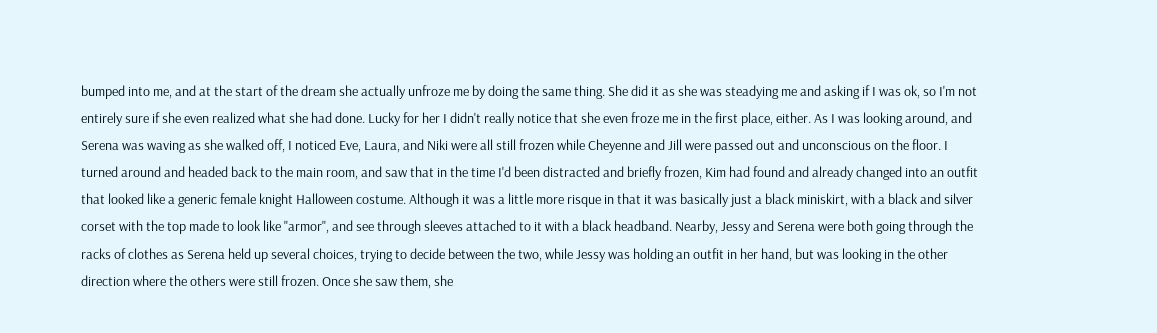bumped into me, and at the start of the dream she actually unfroze me by doing the same thing. She did it as she was steadying me and asking if I was ok, so I'm not entirely sure if she even realized what she had done. Lucky for her I didn't really notice that she even froze me in the first place, either. As I was looking around, and Serena was waving as she walked off, I noticed Eve, Laura, and Niki were all still frozen while Cheyenne and Jill were passed out and unconscious on the floor. I turned around and headed back to the main room, and saw that in the time I'd been distracted and briefly frozen, Kim had found and already changed into an outfit that looked like a generic female knight Halloween costume. Although it was a little more risque in that it was basically just a black miniskirt, with a black and silver corset with the top made to look like "armor", and see through sleeves attached to it with a black headband. Nearby, Jessy and Serena were both going through the racks of clothes as Serena held up several choices, trying to decide between the two, while Jessy was holding an outfit in her hand, but was looking in the other direction where the others were still frozen. Once she saw them, she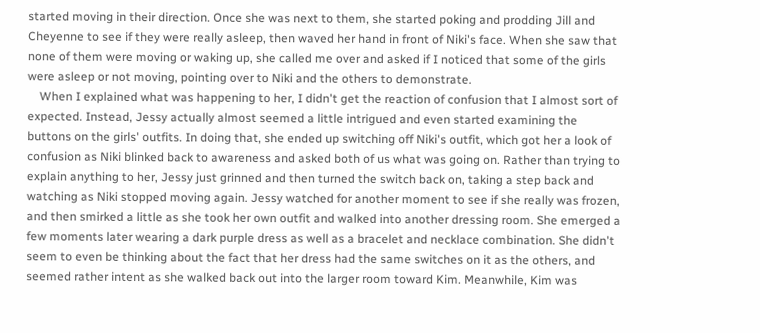started moving in their direction. Once she was next to them, she started poking and prodding Jill and Cheyenne to see if they were really asleep, then waved her hand in front of Niki's face. When she saw that none of them were moving or waking up, she called me over and asked if I noticed that some of the girls were asleep or not moving, pointing over to Niki and the others to demonstrate.
    When I explained what was happening to her, I didn't get the reaction of confusion that I almost sort of expected. Instead, Jessy actually almost seemed a little intrigued and even started examining the buttons on the girls' outfits. In doing that, she ended up switching off Niki's outfit, which got her a look of confusion as Niki blinked back to awareness and asked both of us what was going on. Rather than trying to explain anything to her, Jessy just grinned and then turned the switch back on, taking a step back and watching as Niki stopped moving again. Jessy watched for another moment to see if she really was frozen, and then smirked a little as she took her own outfit and walked into another dressing room. She emerged a few moments later wearing a dark purple dress as well as a bracelet and necklace combination. She didn't seem to even be thinking about the fact that her dress had the same switches on it as the others, and seemed rather intent as she walked back out into the larger room toward Kim. Meanwhile, Kim was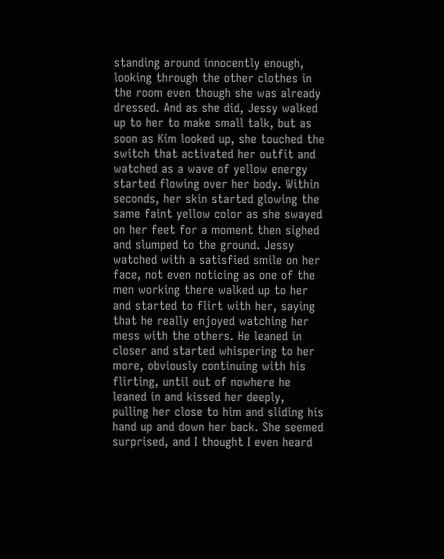standing around innocently enough, looking through the other clothes in the room even though she was already dressed. And as she did, Jessy walked up to her to make small talk, but as soon as Kim looked up, she touched the switch that activated her outfit and watched as a wave of yellow energy started flowing over her body. Within seconds, her skin started glowing the same faint yellow color as she swayed on her feet for a moment then sighed and slumped to the ground. Jessy watched with a satisfied smile on her face, not even noticing as one of the men working there walked up to her and started to flirt with her, saying that he really enjoyed watching her mess with the others. He leaned in closer and started whispering to her more, obviously continuing with his flirting, until out of nowhere he leaned in and kissed her deeply, pulling her close to him and sliding his hand up and down her back. She seemed surprised, and I thought I even heard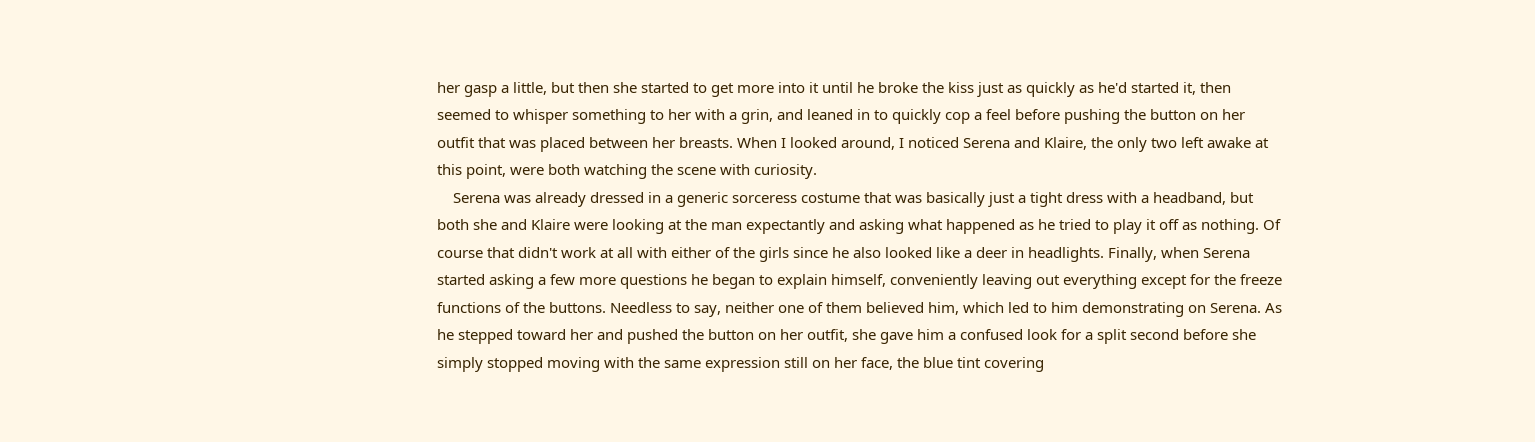her gasp a little, but then she started to get more into it until he broke the kiss just as quickly as he'd started it, then seemed to whisper something to her with a grin, and leaned in to quickly cop a feel before pushing the button on her outfit that was placed between her breasts. When I looked around, I noticed Serena and Klaire, the only two left awake at this point, were both watching the scene with curiosity.
    Serena was already dressed in a generic sorceress costume that was basically just a tight dress with a headband, but both she and Klaire were looking at the man expectantly and asking what happened as he tried to play it off as nothing. Of course that didn't work at all with either of the girls since he also looked like a deer in headlights. Finally, when Serena started asking a few more questions he began to explain himself, conveniently leaving out everything except for the freeze functions of the buttons. Needless to say, neither one of them believed him, which led to him demonstrating on Serena. As he stepped toward her and pushed the button on her outfit, she gave him a confused look for a split second before she simply stopped moving with the same expression still on her face, the blue tint covering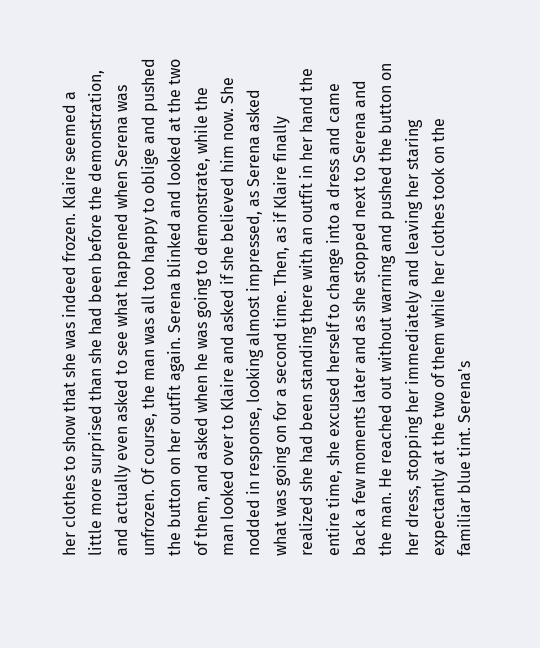her clothes to show that she was indeed frozen. Klaire seemed a little more surprised than she had been before the demonstration, and actually even asked to see what happened when Serena was unfrozen. Of course, the man was all too happy to oblige and pushed the button on her outfit again. Serena blinked and looked at the two of them, and asked when he was going to demonstrate, while the man looked over to Klaire and asked if she believed him now. She nodded in response, looking almost impressed, as Serena asked what was going on for a second time. Then, as if Klaire finally realized she had been standing there with an outfit in her hand the entire time, she excused herself to change into a dress and came back a few moments later and as she stopped next to Serena and the man. He reached out without warning and pushed the button on her dress, stopping her immediately and leaving her staring expectantly at the two of them while her clothes took on the familiar blue tint. Serena's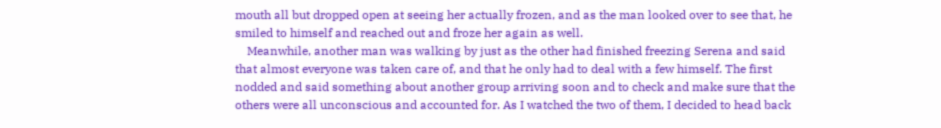mouth all but dropped open at seeing her actually frozen, and as the man looked over to see that, he smiled to himself and reached out and froze her again as well.
    Meanwhile, another man was walking by just as the other had finished freezing Serena and said that almost everyone was taken care of, and that he only had to deal with a few himself. The first nodded and said something about another group arriving soon and to check and make sure that the others were all unconscious and accounted for. As I watched the two of them, I decided to head back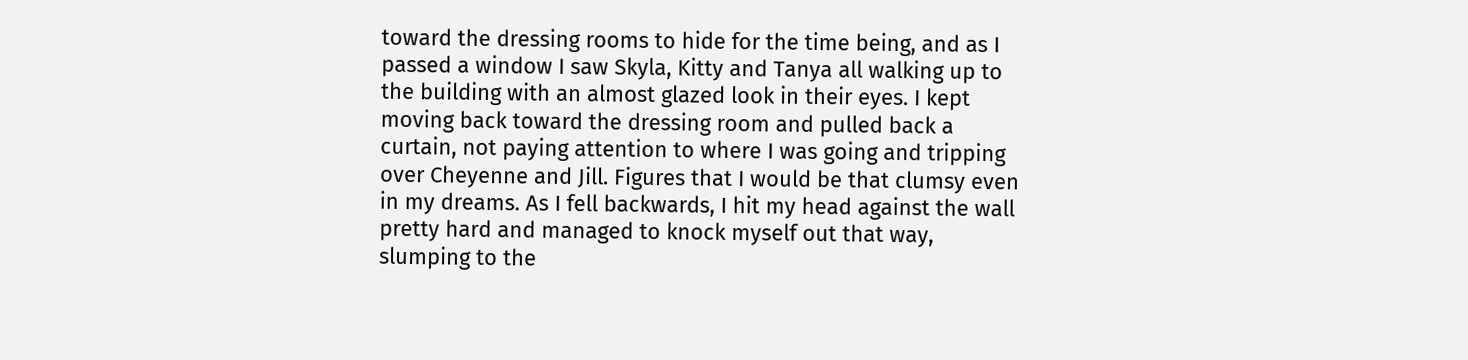toward the dressing rooms to hide for the time being, and as I passed a window I saw Skyla, Kitty and Tanya all walking up to the building with an almost glazed look in their eyes. I kept moving back toward the dressing room and pulled back a curtain, not paying attention to where I was going and tripping over Cheyenne and Jill. Figures that I would be that clumsy even in my dreams. As I fell backwards, I hit my head against the wall pretty hard and managed to knock myself out that way, slumping to the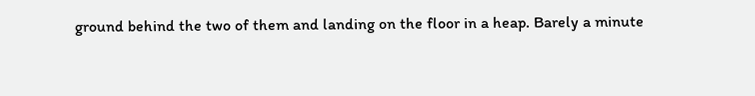ground behind the two of them and landing on the floor in a heap. Barely a minute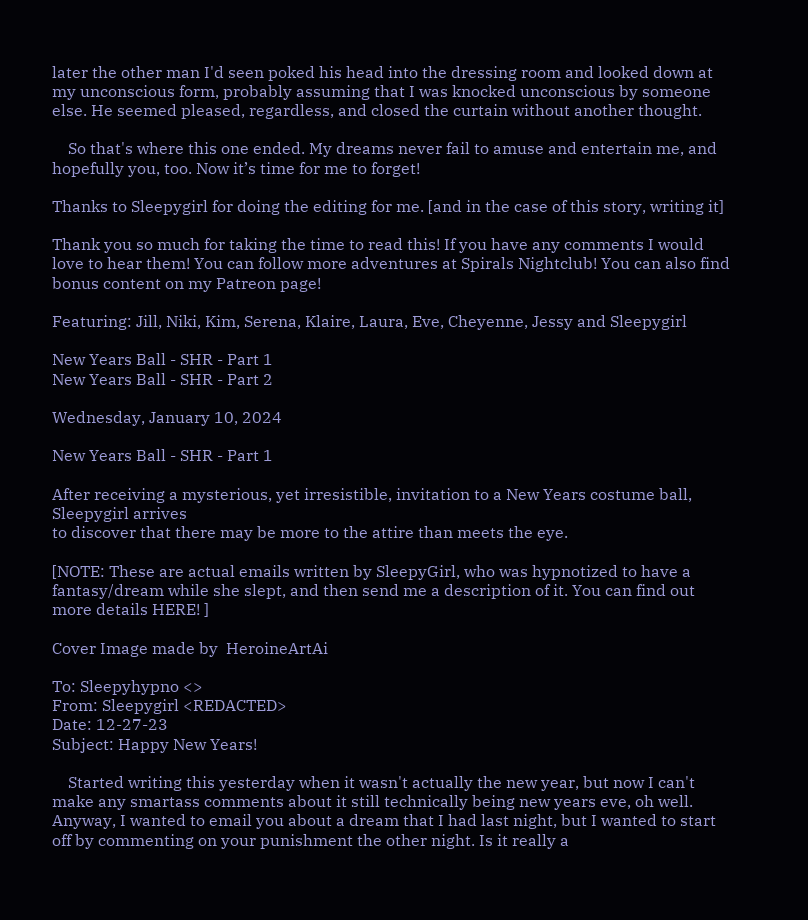later the other man I'd seen poked his head into the dressing room and looked down at my unconscious form, probably assuming that I was knocked unconscious by someone else. He seemed pleased, regardless, and closed the curtain without another thought.

    So that's where this one ended. My dreams never fail to amuse and entertain me, and hopefully you, too. Now it’s time for me to forget!

Thanks to Sleepygirl for doing the editing for me. [and in the case of this story, writing it]

Thank you so much for taking the time to read this! If you have any comments I would love to hear them! You can follow more adventures at Spirals Nightclub! You can also find bonus content on my Patreon page!

Featuring: Jill, Niki, Kim, Serena, Klaire, Laura, Eve, Cheyenne, Jessy and Sleepygirl

New Years Ball - SHR - Part 1
New Years Ball - SHR - Part 2

Wednesday, January 10, 2024

New Years Ball - SHR - Part 1

After receiving a mysterious, yet irresistible, invitation to a New Years costume ball, Sleepygirl arrives
to discover that there may be more to the attire than meets the eye.

[NOTE: These are actual emails written by SleepyGirl, who was hypnotized to have a fantasy/dream while she slept, and then send me a description of it. You can find out more details HERE! ]

Cover Image made by  HeroineArtAi

To: Sleepyhypno <>
From: Sleepygirl <REDACTED>
Date: 12-27-23
Subject: Happy New Years!

    Started writing this yesterday when it wasn't actually the new year, but now I can't make any smartass comments about it still technically being new years eve, oh well. Anyway, I wanted to email you about a dream that I had last night, but I wanted to start off by commenting on your punishment the other night. Is it really a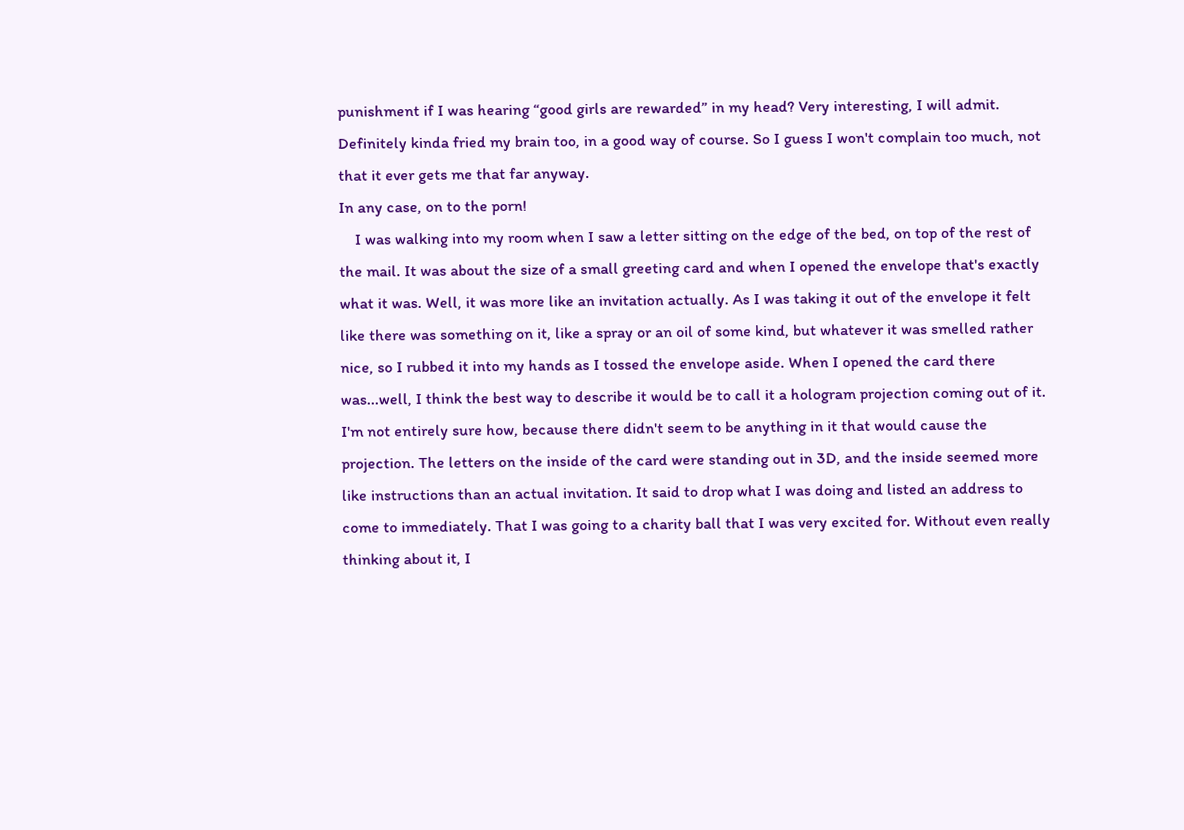punishment if I was hearing “good girls are rewarded” in my head? Very interesting, I will admit. Definitely kinda fried my brain too, in a good way of course. So I guess I won't complain too much, not that it ever gets me that far anyway.
In any case, on to the porn!
    I was walking into my room when I saw a letter sitting on the edge of the bed, on top of the rest of the mail. It was about the size of a small greeting card and when I opened the envelope that's exactly what it was. Well, it was more like an invitation actually. As I was taking it out of the envelope it felt like there was something on it, like a spray or an oil of some kind, but whatever it was smelled rather nice, so I rubbed it into my hands as I tossed the envelope aside. When I opened the card there was...well, I think the best way to describe it would be to call it a hologram projection coming out of it. I'm not entirely sure how, because there didn't seem to be anything in it that would cause the projection. The letters on the inside of the card were standing out in 3D, and the inside seemed more like instructions than an actual invitation. It said to drop what I was doing and listed an address to come to immediately. That I was going to a charity ball that I was very excited for. Without even really thinking about it, I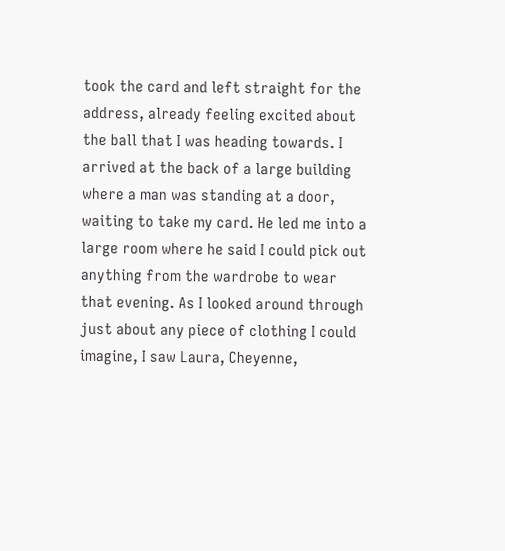took the card and left straight for the address, already feeling excited about the ball that I was heading towards. I arrived at the back of a large building where a man was standing at a door, waiting to take my card. He led me into a large room where he said I could pick out anything from the wardrobe to wear that evening. As I looked around through just about any piece of clothing I could imagine, I saw Laura, Cheyenne,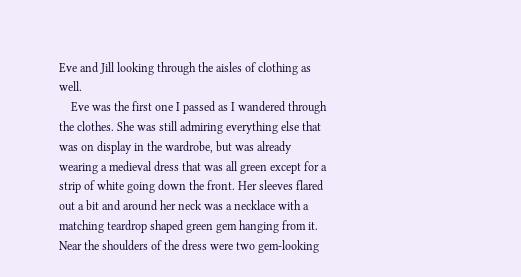Eve and Jill looking through the aisles of clothing as well.
    Eve was the first one I passed as I wandered through the clothes. She was still admiring everything else that was on display in the wardrobe, but was already wearing a medieval dress that was all green except for a strip of white going down the front. Her sleeves flared out a bit and around her neck was a necklace with a matching teardrop shaped green gem hanging from it. Near the shoulders of the dress were two gem-looking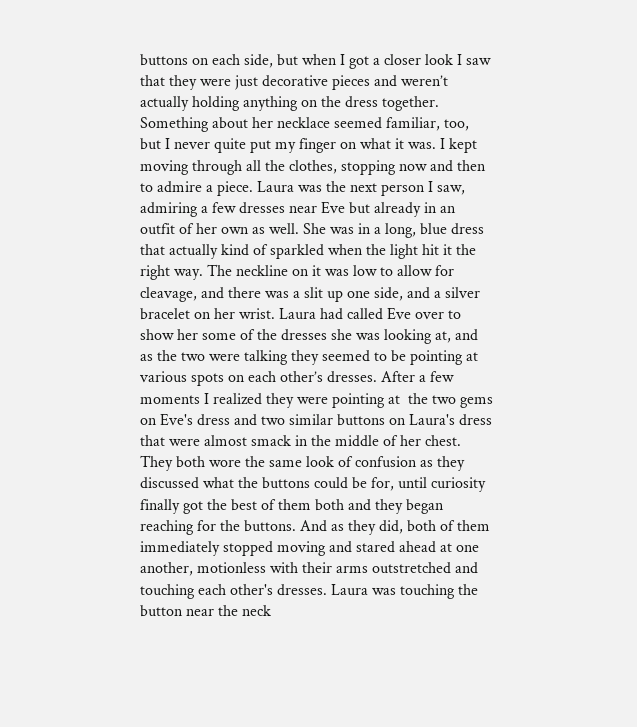buttons on each side, but when I got a closer look I saw that they were just decorative pieces and weren’t actually holding anything on the dress together. Something about her necklace seemed familiar, too, but I never quite put my finger on what it was. I kept moving through all the clothes, stopping now and then to admire a piece. Laura was the next person I saw, admiring a few dresses near Eve but already in an outfit of her own as well. She was in a long, blue dress that actually kind of sparkled when the light hit it the right way. The neckline on it was low to allow for cleavage, and there was a slit up one side, and a silver bracelet on her wrist. Laura had called Eve over to show her some of the dresses she was looking at, and as the two were talking they seemed to be pointing at various spots on each other’s dresses. After a few moments I realized they were pointing at  the two gems on Eve's dress and two similar buttons on Laura's dress that were almost smack in the middle of her chest. They both wore the same look of confusion as they discussed what the buttons could be for, until curiosity finally got the best of them both and they began reaching for the buttons. And as they did, both of them immediately stopped moving and stared ahead at one another, motionless with their arms outstretched and touching each other's dresses. Laura was touching the button near the neck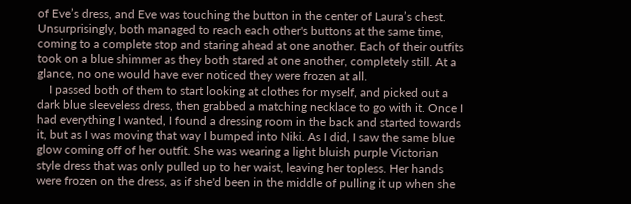of Eve’s dress, and Eve was touching the button in the center of Laura’s chest. Unsurprisingly, both managed to reach each other's buttons at the same time, coming to a complete stop and staring ahead at one another. Each of their outfits took on a blue shimmer as they both stared at one another, completely still. At a glance, no one would have ever noticed they were frozen at all.
    I passed both of them to start looking at clothes for myself, and picked out a dark blue sleeveless dress, then grabbed a matching necklace to go with it. Once I had everything I wanted, I found a dressing room in the back and started towards it, but as I was moving that way I bumped into Niki. As I did, I saw the same blue glow coming off of her outfit. She was wearing a light bluish purple Victorian style dress that was only pulled up to her waist, leaving her topless. Her hands were frozen on the dress, as if she'd been in the middle of pulling it up when she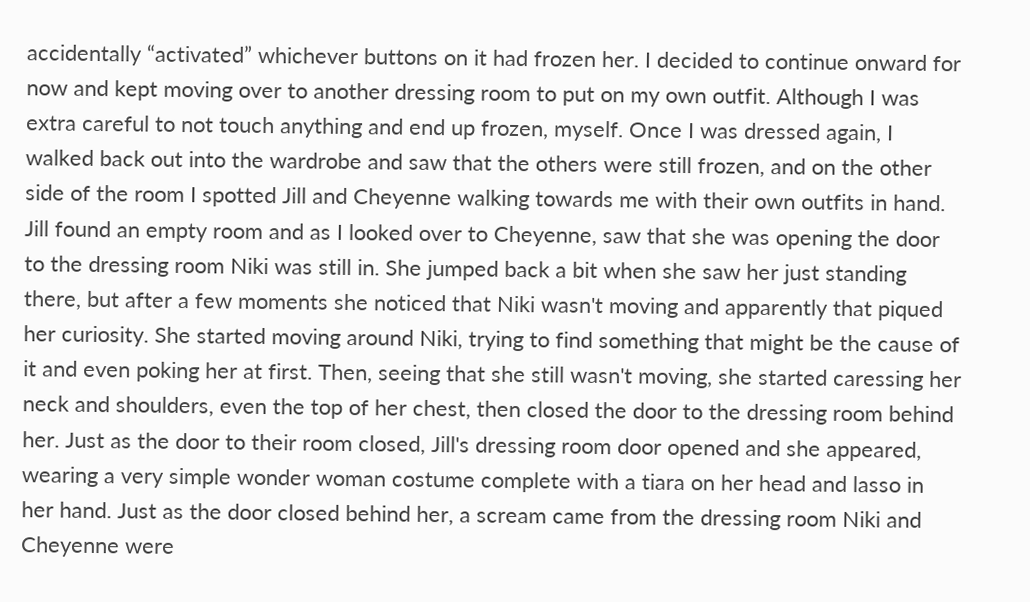accidentally “activated” whichever buttons on it had frozen her. I decided to continue onward for now and kept moving over to another dressing room to put on my own outfit. Although I was extra careful to not touch anything and end up frozen, myself. Once I was dressed again, I walked back out into the wardrobe and saw that the others were still frozen, and on the other side of the room I spotted Jill and Cheyenne walking towards me with their own outfits in hand. Jill found an empty room and as I looked over to Cheyenne, saw that she was opening the door to the dressing room Niki was still in. She jumped back a bit when she saw her just standing there, but after a few moments she noticed that Niki wasn't moving and apparently that piqued her curiosity. She started moving around Niki, trying to find something that might be the cause of it and even poking her at first. Then, seeing that she still wasn't moving, she started caressing her neck and shoulders, even the top of her chest, then closed the door to the dressing room behind her. Just as the door to their room closed, Jill's dressing room door opened and she appeared, wearing a very simple wonder woman costume complete with a tiara on her head and lasso in her hand. Just as the door closed behind her, a scream came from the dressing room Niki and Cheyenne were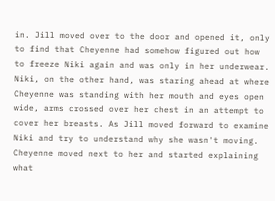in. Jill moved over to the door and opened it, only to find that Cheyenne had somehow figured out how to freeze Niki again and was only in her underwear. Niki, on the other hand, was staring ahead at where Cheyenne was standing with her mouth and eyes open wide, arms crossed over her chest in an attempt to cover her breasts. As Jill moved forward to examine Niki and try to understand why she wasn't moving. Cheyenne moved next to her and started explaining what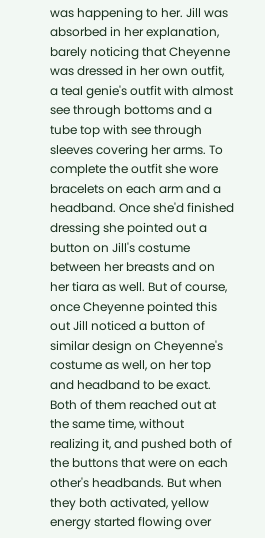was happening to her. Jill was absorbed in her explanation, barely noticing that Cheyenne was dressed in her own outfit, a teal genie's outfit with almost see through bottoms and a tube top with see through sleeves covering her arms. To complete the outfit she wore bracelets on each arm and a headband. Once she'd finished dressing she pointed out a button on Jill's costume between her breasts and on her tiara as well. But of course, once Cheyenne pointed this out Jill noticed a button of similar design on Cheyenne's costume as well, on her top and headband to be exact. Both of them reached out at the same time, without realizing it, and pushed both of the buttons that were on each other's headbands. But when they both activated, yellow energy started flowing over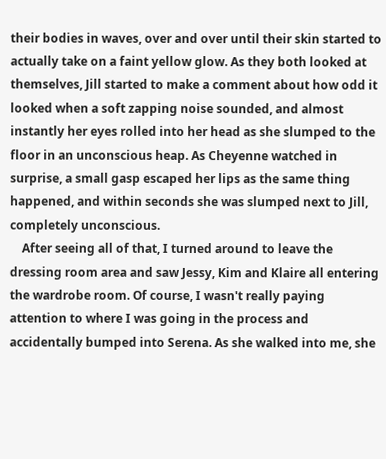their bodies in waves, over and over until their skin started to actually take on a faint yellow glow. As they both looked at themselves, Jill started to make a comment about how odd it looked when a soft zapping noise sounded, and almost instantly her eyes rolled into her head as she slumped to the floor in an unconscious heap. As Cheyenne watched in surprise, a small gasp escaped her lips as the same thing happened, and within seconds she was slumped next to Jill, completely unconscious.
    After seeing all of that, I turned around to leave the dressing room area and saw Jessy, Kim and Klaire all entering the wardrobe room. Of course, I wasn't really paying attention to where I was going in the process and accidentally bumped into Serena. As she walked into me, she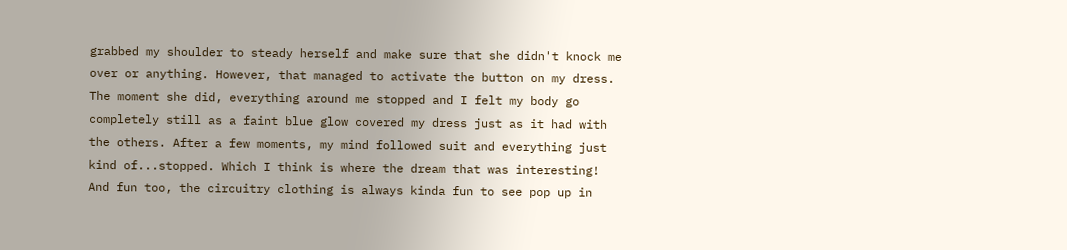grabbed my shoulder to steady herself and make sure that she didn't knock me over or anything. However, that managed to activate the button on my dress. The moment she did, everything around me stopped and I felt my body go completely still as a faint blue glow covered my dress just as it had with the others. After a few moments, my mind followed suit and everything just kind of...stopped. Which I think is where the dream that was interesting! And fun too, the circuitry clothing is always kinda fun to see pop up in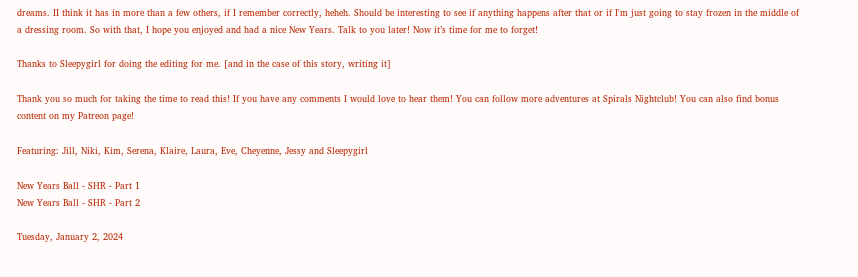dreams. II think it has in more than a few others, if I remember correctly, heheh. Should be interesting to see if anything happens after that or if I'm just going to stay frozen in the middle of a dressing room. So with that, I hope you enjoyed and had a nice New Years. Talk to you later! Now it’s time for me to forget!

Thanks to Sleepygirl for doing the editing for me. [and in the case of this story, writing it]

Thank you so much for taking the time to read this! If you have any comments I would love to hear them! You can follow more adventures at Spirals Nightclub! You can also find bonus content on my Patreon page!

Featuring: Jill, Niki, Kim, Serena, Klaire, Laura, Eve, Cheyenne, Jessy and Sleepygirl

New Years Ball - SHR - Part 1
New Years Ball - SHR - Part 2

Tuesday, January 2, 2024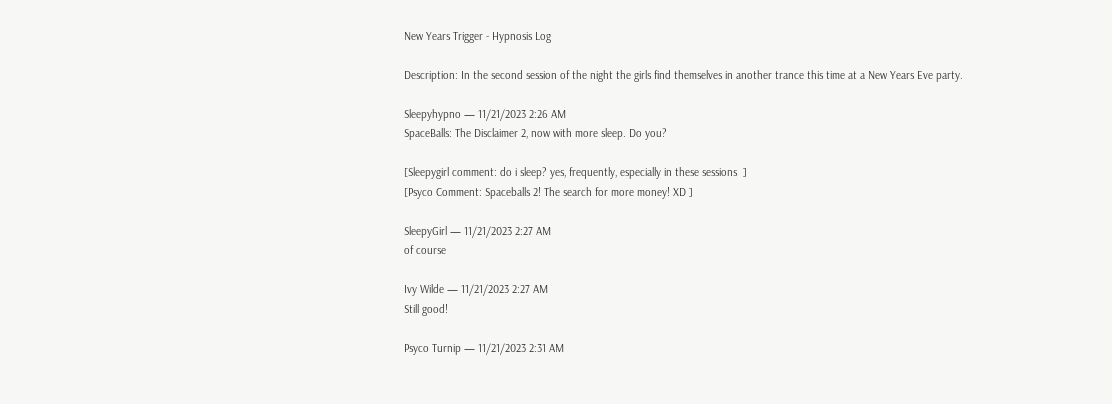New Years Trigger - Hypnosis Log

Description: In the second session of the night the girls find themselves in another trance this time at a New Years Eve party.

Sleepyhypno — 11/21/2023 2:26 AM
SpaceBalls: The Disclaimer 2, now with more sleep. Do you?

[Sleepygirl comment: do i sleep? yes, frequently, especially in these sessions  ]
[Psyco Comment: Spaceballs 2! The search for more money! XD ]

SleepyGirl — 11/21/2023 2:27 AM
of course

Ivy Wilde — 11/21/2023 2:27 AM
Still good!

Psyco Turnip — 11/21/2023 2:31 AM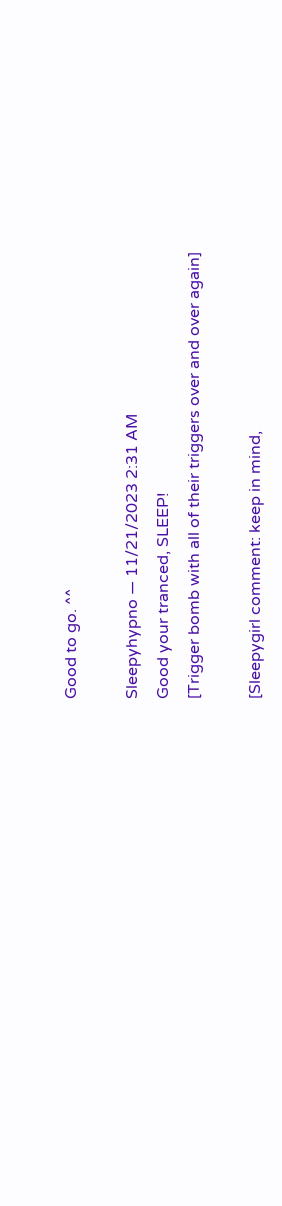Good to go. ^^

Sleepyhypno — 11/21/2023 2:31 AM
Good your tranced, SLEEP!
[Trigger bomb with all of their triggers over and over again]

[Sleepygirl comment: keep in mind,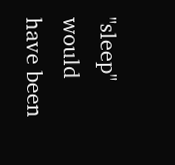"sleep" would have been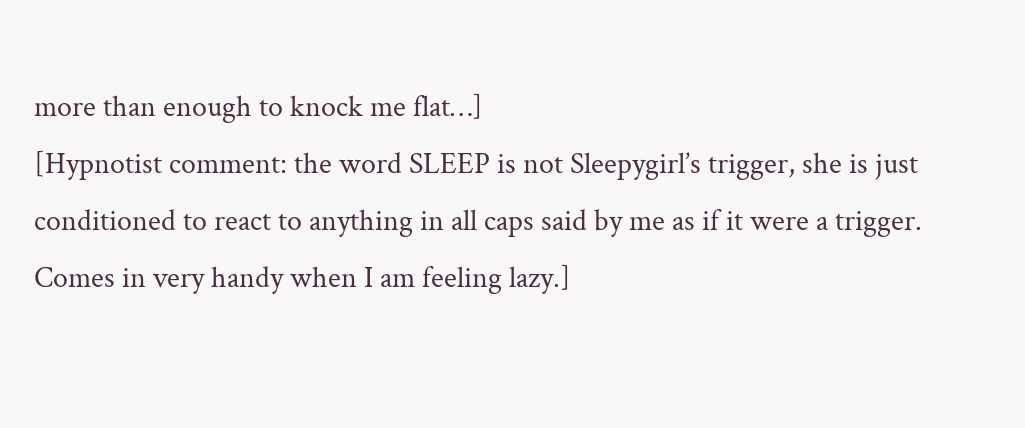more than enough to knock me flat…]
[Hypnotist comment: the word SLEEP is not Sleepygirl’s trigger, she is just conditioned to react to anything in all caps said by me as if it were a trigger. Comes in very handy when I am feeling lazy.]